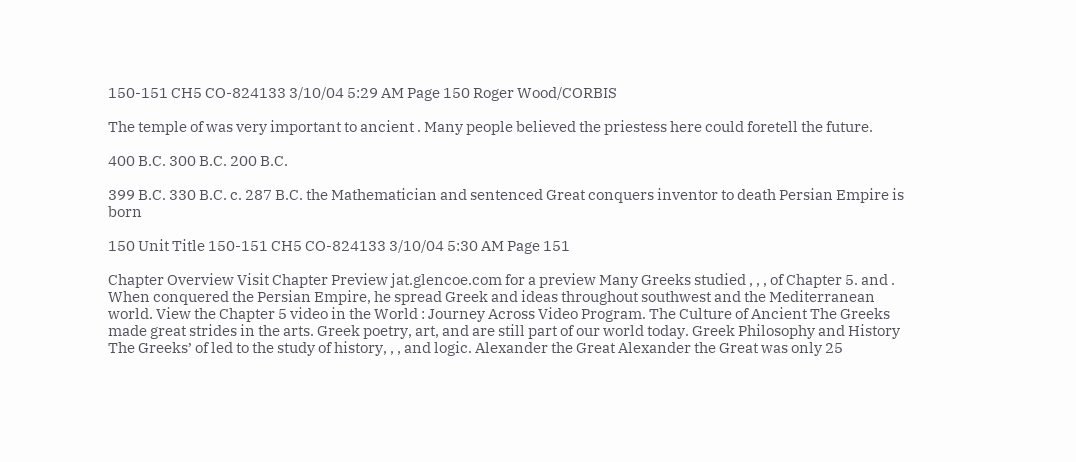150-151 CH5 CO-824133 3/10/04 5:29 AM Page 150 Roger Wood/CORBIS

The temple of was very important to ancient . Many people believed the priestess here could foretell the future.

400 B.C. 300 B.C. 200 B.C.

399 B.C. 330 B.C. c. 287 B.C. the Mathematician and sentenced Great conquers inventor to death Persian Empire is born

150 Unit Title 150-151 CH5 CO-824133 3/10/04 5:30 AM Page 151

Chapter Overview Visit Chapter Preview jat.glencoe.com for a preview Many Greeks studied , , , of Chapter 5. and . When conquered the Persian Empire, he spread Greek and ideas throughout southwest and the Mediterranean world. View the Chapter 5 video in the World : Journey Across Video Program. The Culture of Ancient The Greeks made great strides in the arts. Greek poetry, art, and are still part of our world today. Greek Philosophy and History The Greeks’ of led to the study of history, , , and logic. Alexander the Great Alexander the Great was only 25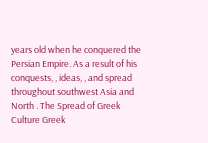years old when he conquered the Persian Empire. As a result of his conquests, , ideas, , and spread throughout southwest Asia and North . The Spread of Greek Culture Greek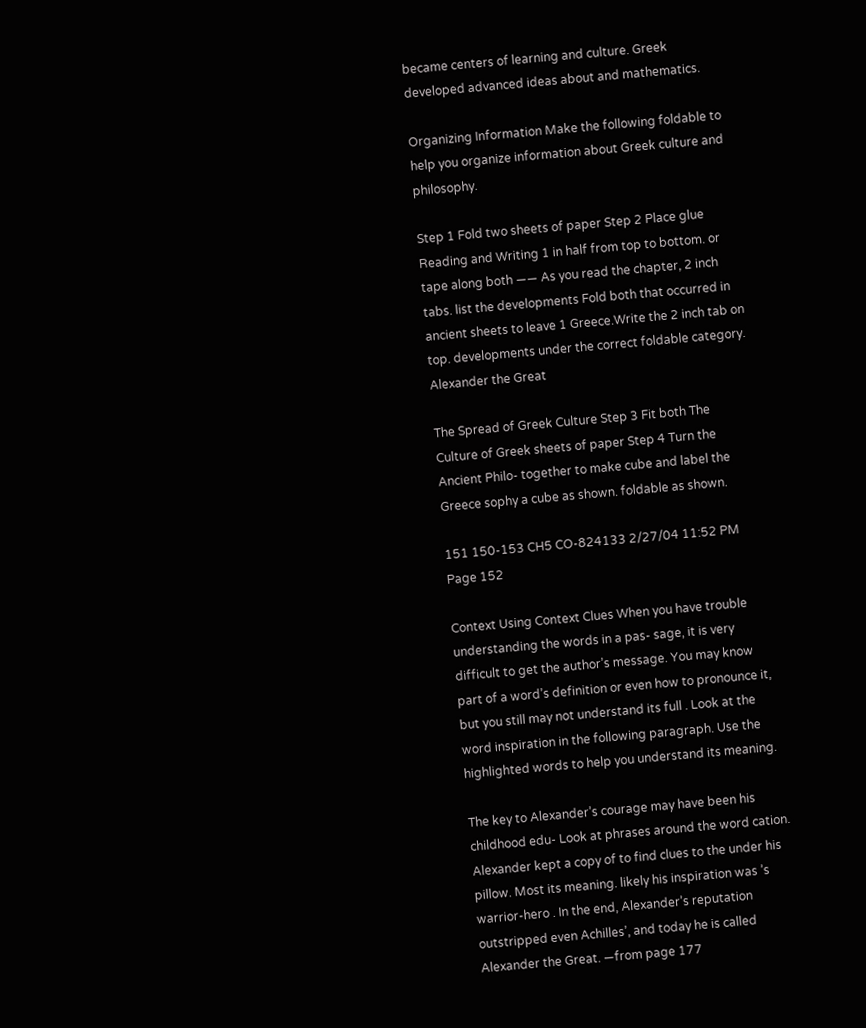became centers of learning and culture. Greek developed advanced ideas about and mathematics.

Organizing Information Make the following foldable to help you organize information about Greek culture and philosophy.

Step 1 Fold two sheets of paper Step 2 Place glue Reading and Writing 1 in half from top to bottom. or tape along both —— As you read the chapter, 2 inch tabs. list the developments Fold both that occurred in ancient sheets to leave 1 Greece.Write the 2 inch tab on top. developments under the correct foldable category. Alexander the Great

The Spread of Greek Culture Step 3 Fit both The Culture of Greek sheets of paper Step 4 Turn the Ancient Philo- together to make cube and label the Greece sophy a cube as shown. foldable as shown.

151 150-153 CH5 CO-824133 2/27/04 11:52 PM Page 152

Context Using Context Clues When you have trouble understanding the words in a pas- sage, it is very difficult to get the author’s message. You may know part of a word’s definition or even how to pronounce it, but you still may not understand its full . Look at the word inspiration in the following paragraph. Use the highlighted words to help you understand its meaning.

The key to Alexander’s courage may have been his childhood edu- Look at phrases around the word cation. Alexander kept a copy of to find clues to the under his pillow. Most its meaning. likely his inspiration was ’s warrior-hero . In the end, Alexander’s reputation outstripped even Achilles’, and today he is called Alexander the Great. —from page 177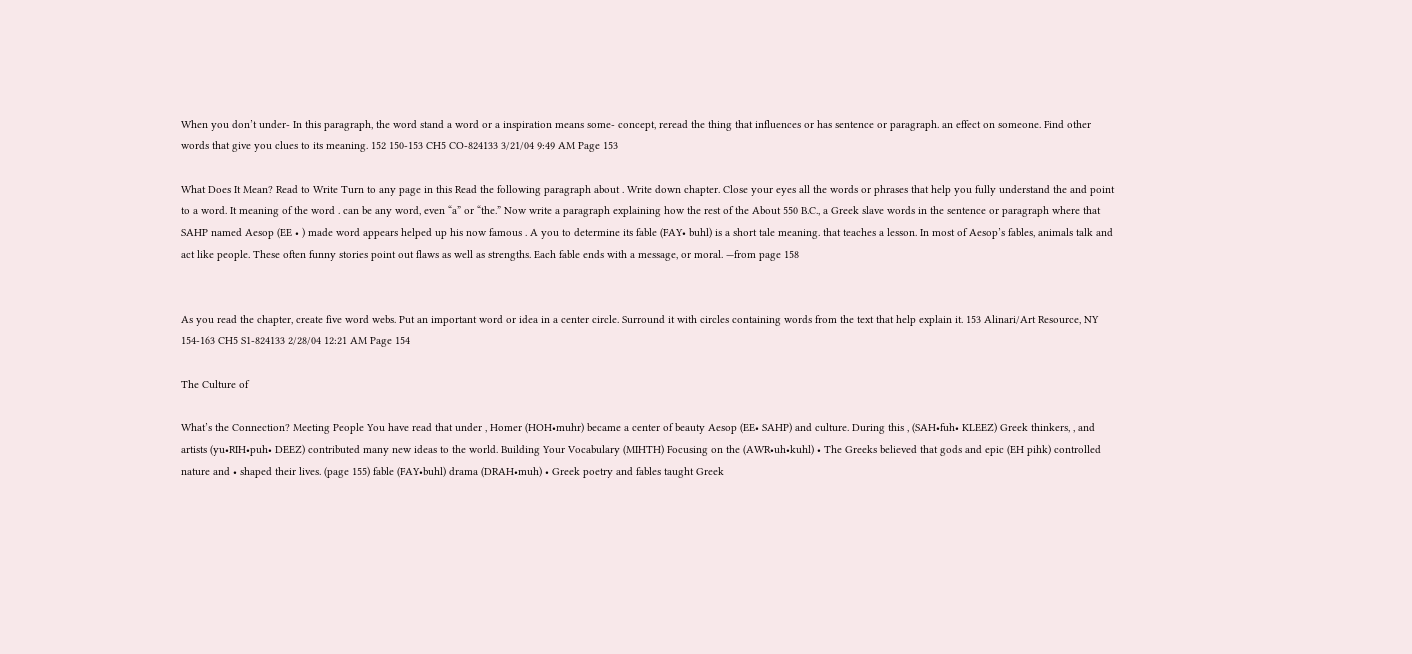When you don’t under- In this paragraph, the word stand a word or a inspiration means some- concept, reread the thing that influences or has sentence or paragraph. an effect on someone. Find other words that give you clues to its meaning. 152 150-153 CH5 CO-824133 3/21/04 9:49 AM Page 153

What Does It Mean? Read to Write Turn to any page in this Read the following paragraph about . Write down chapter. Close your eyes all the words or phrases that help you fully understand the and point to a word. It meaning of the word . can be any word, even “a” or “the.” Now write a paragraph explaining how the rest of the About 550 B.C., a Greek slave words in the sentence or paragraph where that SAHP named Aesop (EE • ) made word appears helped up his now famous . A you to determine its fable (FAY• buhl) is a short tale meaning. that teaches a lesson. In most of Aesop’s fables, animals talk and act like people. These often funny stories point out flaws as well as strengths. Each fable ends with a message, or moral. —from page 158


As you read the chapter, create five word webs. Put an important word or idea in a center circle. Surround it with circles containing words from the text that help explain it. 153 Alinari/Art Resource, NY 154-163 CH5 S1-824133 2/28/04 12:21 AM Page 154

The Culture of

What’s the Connection? Meeting People You have read that under , Homer (HOH•muhr) became a center of beauty Aesop (EE• SAHP) and culture. During this , (SAH•fuh• KLEEZ) Greek thinkers, , and artists (yu•RIH•puh• DEEZ) contributed many new ideas to the world. Building Your Vocabulary (MIHTH) Focusing on the (AWR•uh•kuhl) • The Greeks believed that gods and epic (EH pihk) controlled nature and • shaped their lives. (page 155) fable (FAY•buhl) drama (DRAH•muh) • Greek poetry and fables taught Greek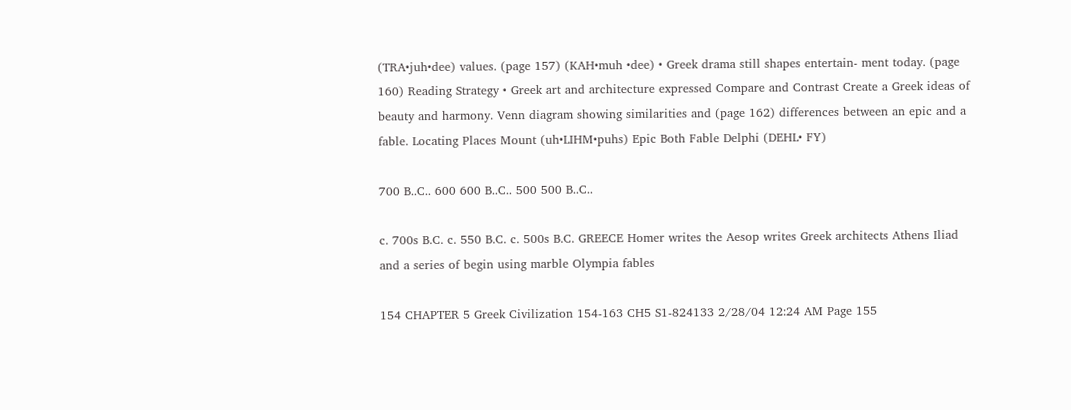(TRA•juh•dee) values. (page 157) (KAH•muh •dee) • Greek drama still shapes entertain- ment today. (page 160) Reading Strategy • Greek art and architecture expressed Compare and Contrast Create a Greek ideas of beauty and harmony. Venn diagram showing similarities and (page 162) differences between an epic and a fable. Locating Places Mount (uh•LIHM•puhs) Epic Both Fable Delphi (DEHL• FY)

700 B..C.. 600 600 B..C.. 500 500 B..C..

c. 700s B.C. c. 550 B.C. c. 500s B.C. GREECE Homer writes the Aesop writes Greek architects Athens Iliad and a series of begin using marble Olympia fables

154 CHAPTER 5 Greek Civilization 154-163 CH5 S1-824133 2/28/04 12:24 AM Page 155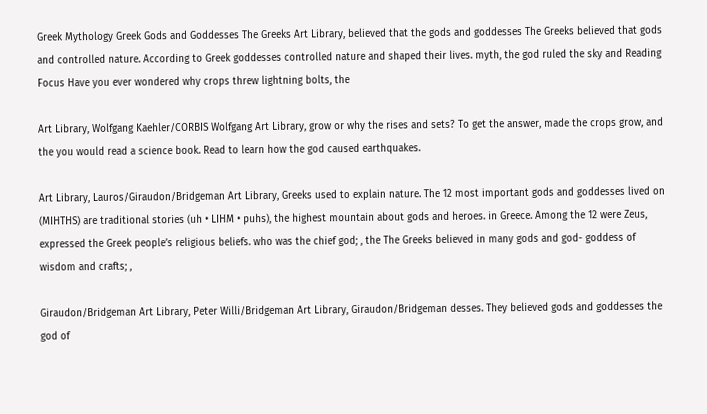Greek Mythology Greek Gods and Goddesses The Greeks Art Library, believed that the gods and goddesses The Greeks believed that gods and controlled nature. According to Greek goddesses controlled nature and shaped their lives. myth, the god ruled the sky and Reading Focus Have you ever wondered why crops threw lightning bolts, the

Art Library, Wolfgang Kaehler/CORBIS Wolfgang Art Library, grow or why the rises and sets? To get the answer, made the crops grow, and the you would read a science book. Read to learn how the god caused earthquakes.

Art Library, Lauros/Giraudon/Bridgeman Art Library, Greeks used to explain nature. The 12 most important gods and goddesses lived on (MIHTHS) are traditional stories (uh • LIHM • puhs), the highest mountain about gods and heroes. in Greece. Among the 12 were Zeus, expressed the Greek people’s religious beliefs. who was the chief god; , the The Greeks believed in many gods and god- goddess of wisdom and crafts; ,

Giraudon/Bridgeman Art Library, Peter Willi/Bridgeman Art Library, Giraudon/Bridgeman desses. They believed gods and goddesses the god of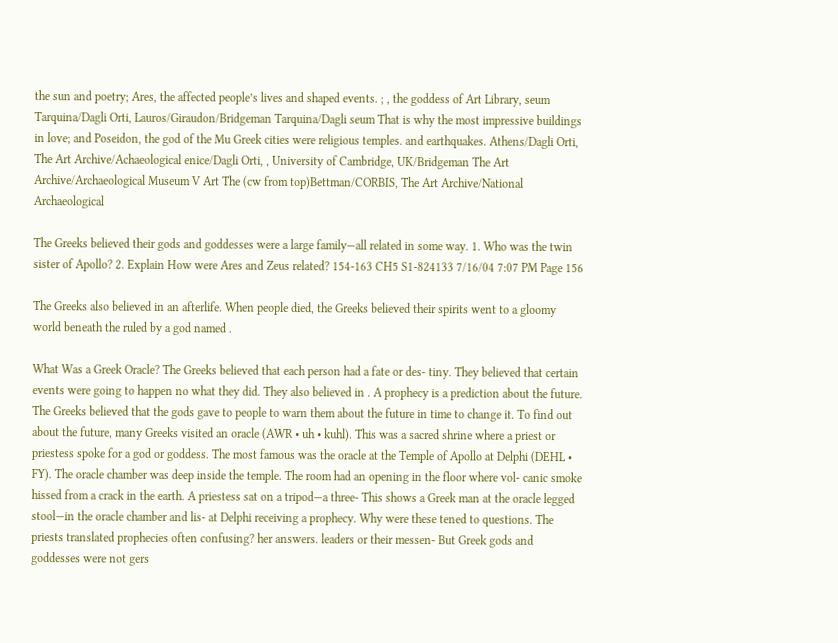the sun and poetry; Ares, the affected people’s lives and shaped events. ; , the goddess of Art Library, seum Tarquina/Dagli Orti, Lauros/Giraudon/Bridgeman Tarquina/Dagli seum That is why the most impressive buildings in love; and Poseidon, the god of the Mu Greek cities were religious temples. and earthquakes. Athens/Dagli Orti, The Art Archive/Achaeological enice/Dagli Orti, , University of Cambridge, UK/Bridgeman The Art Archive/Archaeological Museum V Art The (cw from top)Bettman/CORBIS, The Art Archive/National Archaeological

The Greeks believed their gods and goddesses were a large family—all related in some way. 1. Who was the twin sister of Apollo? 2. Explain How were Ares and Zeus related? 154-163 CH5 S1-824133 7/16/04 7:07 PM Page 156

The Greeks also believed in an afterlife. When people died, the Greeks believed their spirits went to a gloomy world beneath the ruled by a god named .

What Was a Greek Oracle? The Greeks believed that each person had a fate or des- tiny. They believed that certain events were going to happen no what they did. They also believed in . A prophecy is a prediction about the future. The Greeks believed that the gods gave to people to warn them about the future in time to change it. To find out about the future, many Greeks visited an oracle (AWR • uh • kuhl). This was a sacred shrine where a priest or priestess spoke for a god or goddess. The most famous was the oracle at the Temple of Apollo at Delphi (DEHL • FY). The oracle chamber was deep inside the temple. The room had an opening in the floor where vol- canic smoke hissed from a crack in the earth. A priestess sat on a tripod—a three- This shows a Greek man at the oracle legged stool—in the oracle chamber and lis- at Delphi receiving a prophecy. Why were these tened to questions. The priests translated prophecies often confusing? her answers. leaders or their messen- But Greek gods and goddesses were not gers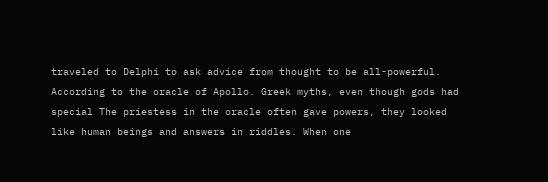traveled to Delphi to ask advice from thought to be all-powerful. According to the oracle of Apollo. Greek myths, even though gods had special The priestess in the oracle often gave powers, they looked like human beings and answers in riddles. When one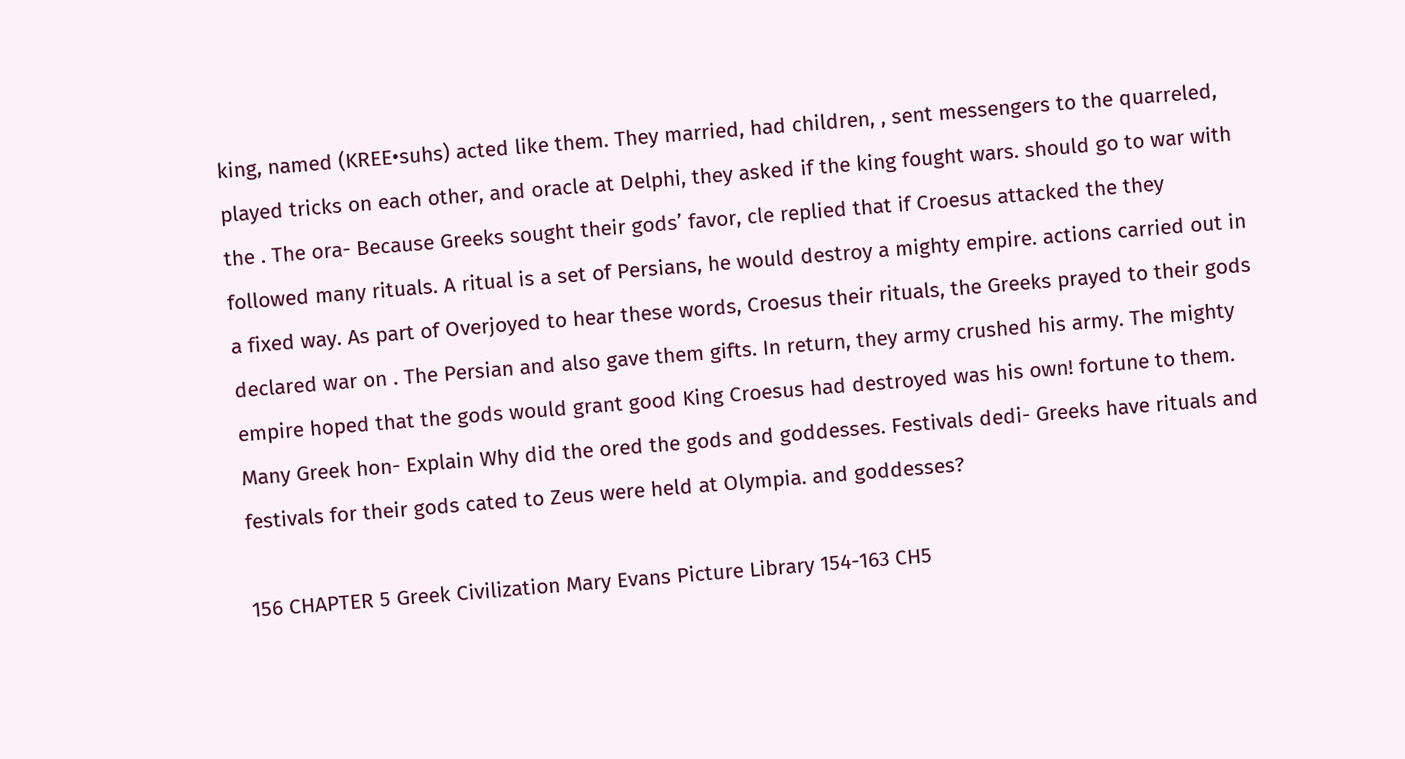king, named (KREE•suhs) acted like them. They married, had children, , sent messengers to the quarreled, played tricks on each other, and oracle at Delphi, they asked if the king fought wars. should go to war with the . The ora- Because Greeks sought their gods’ favor, cle replied that if Croesus attacked the they followed many rituals. A ritual is a set of Persians, he would destroy a mighty empire. actions carried out in a fixed way. As part of Overjoyed to hear these words, Croesus their rituals, the Greeks prayed to their gods declared war on . The Persian and also gave them gifts. In return, they army crushed his army. The mighty empire hoped that the gods would grant good King Croesus had destroyed was his own! fortune to them. Many Greek hon- Explain Why did the ored the gods and goddesses. Festivals dedi- Greeks have rituals and festivals for their gods cated to Zeus were held at Olympia. and goddesses?

156 CHAPTER 5 Greek Civilization Mary Evans Picture Library 154-163 CH5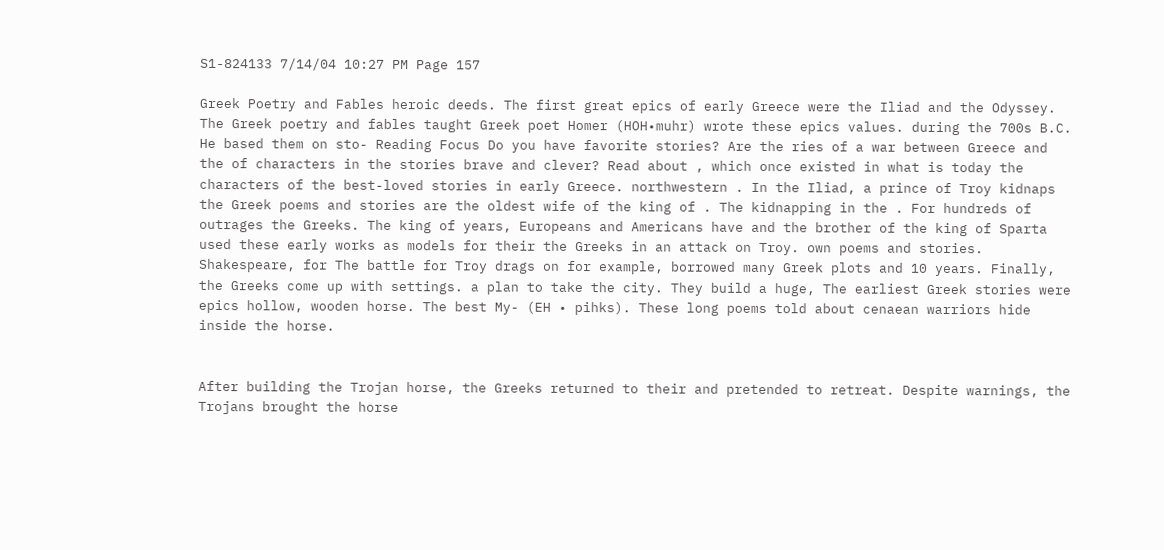S1-824133 7/14/04 10:27 PM Page 157

Greek Poetry and Fables heroic deeds. The first great epics of early Greece were the Iliad and the Odyssey. The Greek poetry and fables taught Greek poet Homer (HOH•muhr) wrote these epics values. during the 700s B.C. He based them on sto- Reading Focus Do you have favorite stories? Are the ries of a war between Greece and the of characters in the stories brave and clever? Read about , which once existed in what is today the characters of the best-loved stories in early Greece. northwestern . In the Iliad, a prince of Troy kidnaps the Greek poems and stories are the oldest wife of the king of . The kidnapping in the . For hundreds of outrages the Greeks. The king of years, Europeans and Americans have and the brother of the king of Sparta used these early works as models for their the Greeks in an attack on Troy. own poems and stories. Shakespeare, for The battle for Troy drags on for example, borrowed many Greek plots and 10 years. Finally, the Greeks come up with settings. a plan to take the city. They build a huge, The earliest Greek stories were epics hollow, wooden horse. The best My- (EH • pihks). These long poems told about cenaean warriors hide inside the horse.


After building the Trojan horse, the Greeks returned to their and pretended to retreat. Despite warnings, the Trojans brought the horse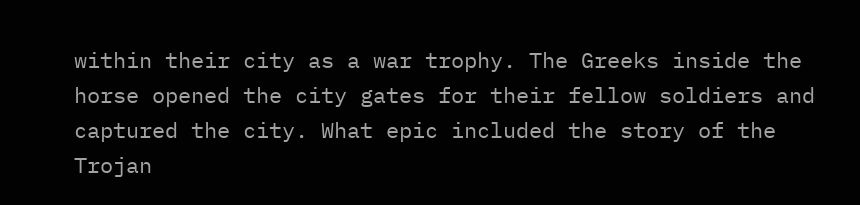within their city as a war trophy. The Greeks inside the horse opened the city gates for their fellow soldiers and captured the city. What epic included the story of the Trojan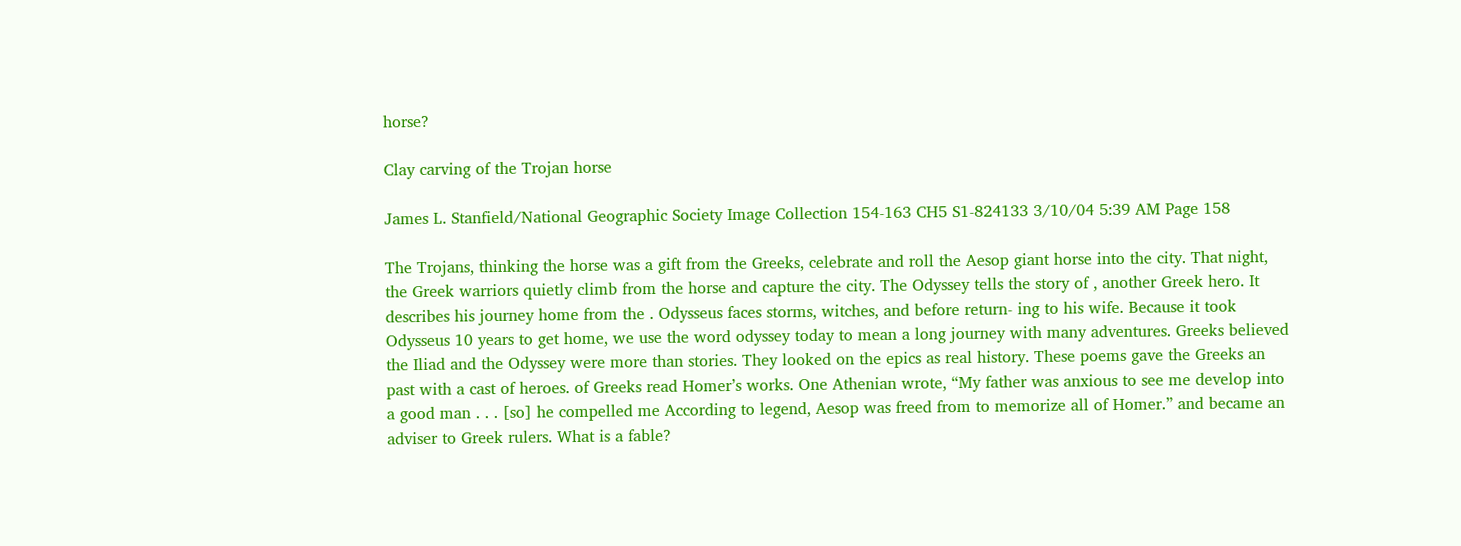horse?

Clay carving of the Trojan horse

James L. Stanfield/National Geographic Society Image Collection 154-163 CH5 S1-824133 3/10/04 5:39 AM Page 158

The Trojans, thinking the horse was a gift from the Greeks, celebrate and roll the Aesop giant horse into the city. That night, the Greek warriors quietly climb from the horse and capture the city. The Odyssey tells the story of , another Greek hero. It describes his journey home from the . Odysseus faces storms, witches, and before return- ing to his wife. Because it took Odysseus 10 years to get home, we use the word odyssey today to mean a long journey with many adventures. Greeks believed the Iliad and the Odyssey were more than stories. They looked on the epics as real history. These poems gave the Greeks an past with a cast of heroes. of Greeks read Homer’s works. One Athenian wrote, “My father was anxious to see me develop into a good man . . . [so] he compelled me According to legend, Aesop was freed from to memorize all of Homer.” and became an adviser to Greek rulers. What is a fable?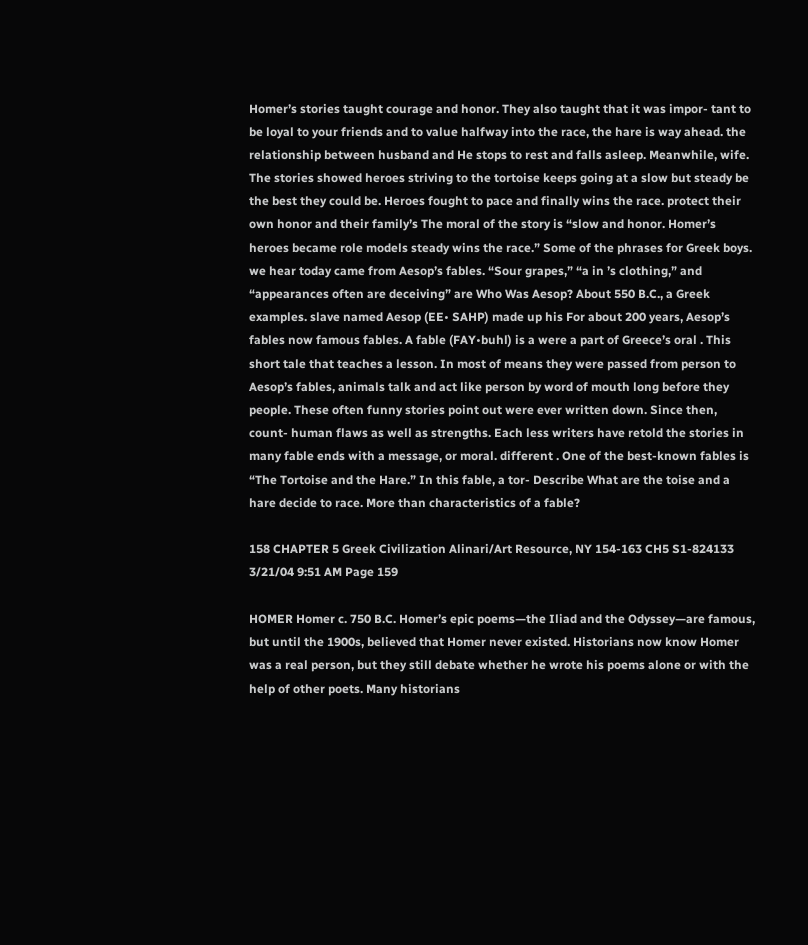Homer’s stories taught courage and honor. They also taught that it was impor- tant to be loyal to your friends and to value halfway into the race, the hare is way ahead. the relationship between husband and He stops to rest and falls asleep. Meanwhile, wife. The stories showed heroes striving to the tortoise keeps going at a slow but steady be the best they could be. Heroes fought to pace and finally wins the race. protect their own honor and their family’s The moral of the story is “slow and honor. Homer’s heroes became role models steady wins the race.” Some of the phrases for Greek boys. we hear today came from Aesop’s fables. “Sour grapes,” “a in ’s clothing,” and “appearances often are deceiving” are Who Was Aesop? About 550 B.C., a Greek examples. slave named Aesop (EE• SAHP) made up his For about 200 years, Aesop’s fables now famous fables. A fable (FAY•buhl) is a were a part of Greece’s oral . This short tale that teaches a lesson. In most of means they were passed from person to Aesop’s fables, animals talk and act like person by word of mouth long before they people. These often funny stories point out were ever written down. Since then, count- human flaws as well as strengths. Each less writers have retold the stories in many fable ends with a message, or moral. different . One of the best-known fables is “The Tortoise and the Hare.” In this fable, a tor- Describe What are the toise and a hare decide to race. More than characteristics of a fable?

158 CHAPTER 5 Greek Civilization Alinari/Art Resource, NY 154-163 CH5 S1-824133 3/21/04 9:51 AM Page 159

HOMER Homer c. 750 B.C. Homer’s epic poems—the Iliad and the Odyssey—are famous, but until the 1900s, believed that Homer never existed. Historians now know Homer was a real person, but they still debate whether he wrote his poems alone or with the help of other poets. Many historians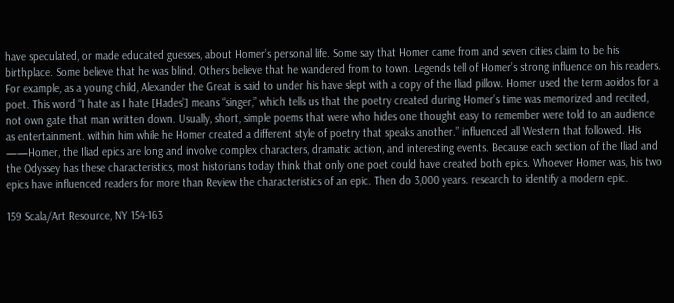have speculated, or made educated guesses, about Homer’s personal life. Some say that Homer came from and seven cities claim to be his birthplace. Some believe that he was blind. Others believe that he wandered from to town. Legends tell of Homer’s strong influence on his readers. For example, as a young child, Alexander the Great is said to under his have slept with a copy of the Iliad pillow. Homer used the term aoidos for a poet. This word “I hate as I hate [Hades’] means “singer,” which tells us that the poetry created during Homer’s time was memorized and recited, not own gate that man written down. Usually, short, simple poems that were who hides one thought easy to remember were told to an audience as entertainment. within him while he Homer created a different style of poetry that speaks another.” influenced all Western that followed. His ——Homer, the Iliad epics are long and involve complex characters, dramatic action, and interesting events. Because each section of the Iliad and the Odyssey has these characteristics, most historians today think that only one poet could have created both epics. Whoever Homer was, his two epics have influenced readers for more than Review the characteristics of an epic. Then do 3,000 years. research to identify a modern epic.

159 Scala/Art Resource, NY 154-163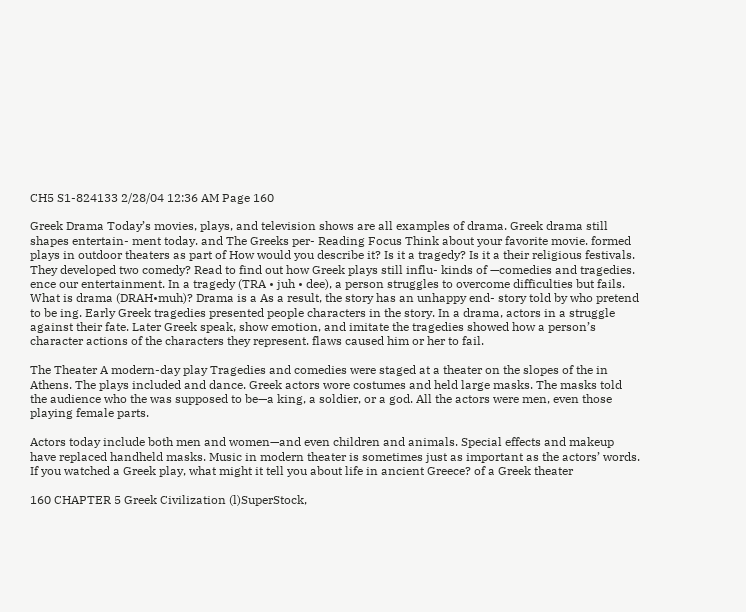CH5 S1-824133 2/28/04 12:36 AM Page 160

Greek Drama Today’s movies, plays, and television shows are all examples of drama. Greek drama still shapes entertain- ment today. and The Greeks per- Reading Focus Think about your favorite movie. formed plays in outdoor theaters as part of How would you describe it? Is it a tragedy? Is it a their religious festivals. They developed two comedy? Read to find out how Greek plays still influ- kinds of —comedies and tragedies. ence our entertainment. In a tragedy (TRA • juh • dee), a person struggles to overcome difficulties but fails. What is drama (DRAH•muh)? Drama is a As a result, the story has an unhappy end- story told by who pretend to be ing. Early Greek tragedies presented people characters in the story. In a drama, actors in a struggle against their fate. Later Greek speak, show emotion, and imitate the tragedies showed how a person’s character actions of the characters they represent. flaws caused him or her to fail.

The Theater A modern-day play Tragedies and comedies were staged at a theater on the slopes of the in Athens. The plays included and dance. Greek actors wore costumes and held large masks. The masks told the audience who the was supposed to be—a king, a soldier, or a god. All the actors were men, even those playing female parts.

Actors today include both men and women—and even children and animals. Special effects and makeup have replaced handheld masks. Music in modern theater is sometimes just as important as the actors’ words. If you watched a Greek play, what might it tell you about life in ancient Greece? of a Greek theater

160 CHAPTER 5 Greek Civilization (l)SuperStock,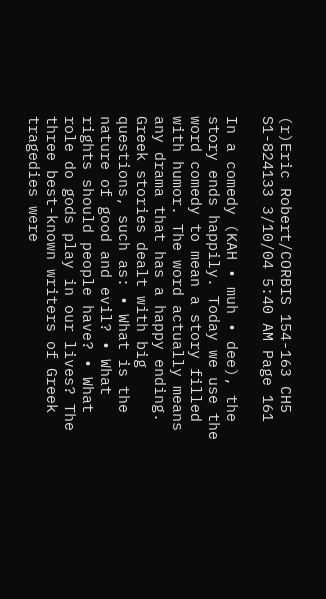(r)Eric Robert/CORBIS 154-163 CH5 S1-824133 3/10/04 5:40 AM Page 161

In a comedy (KAH • muh • dee), the story ends happily. Today we use the word comedy to mean a story filled with humor. The word actually means any drama that has a happy ending. Greek stories dealt with big questions, such as: • What is the nature of good and evil? • What rights should people have? • What role do gods play in our lives? The three best-known writers of Greek tragedies were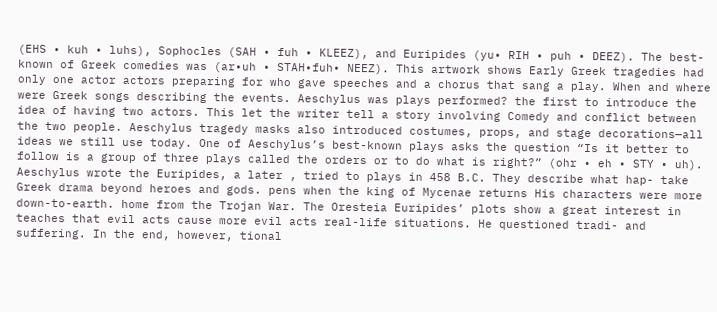(EHS • kuh • luhs), Sophocles (SAH • fuh • KLEEZ), and Euripides (yu• RIH • puh • DEEZ). The best-known of Greek comedies was (ar•uh • STAH•fuh• NEEZ). This artwork shows Early Greek tragedies had only one actor actors preparing for who gave speeches and a chorus that sang a play. When and where were Greek songs describing the events. Aeschylus was plays performed? the first to introduce the idea of having two actors. This let the writer tell a story involving Comedy and conflict between the two people. Aeschylus tragedy masks also introduced costumes, props, and stage decorations—all ideas we still use today. One of Aeschylus’s best-known plays asks the question “Is it better to follow is a group of three plays called the orders or to do what is right?” (ohr • eh • STY • uh). Aeschylus wrote the Euripides, a later , tried to plays in 458 B.C. They describe what hap- take Greek drama beyond heroes and gods. pens when the king of Mycenae returns His characters were more down-to-earth. home from the Trojan War. The Oresteia Euripides’ plots show a great interest in teaches that evil acts cause more evil acts real-life situations. He questioned tradi- and suffering. In the end, however, tional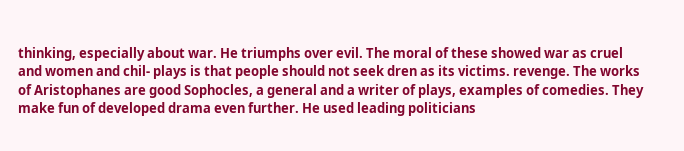thinking, especially about war. He triumphs over evil. The moral of these showed war as cruel and women and chil- plays is that people should not seek dren as its victims. revenge. The works of Aristophanes are good Sophocles, a general and a writer of plays, examples of comedies. They make fun of developed drama even further. He used leading politicians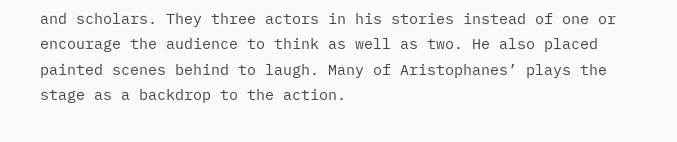and scholars. They three actors in his stories instead of one or encourage the audience to think as well as two. He also placed painted scenes behind to laugh. Many of Aristophanes’ plays the stage as a backdrop to the action.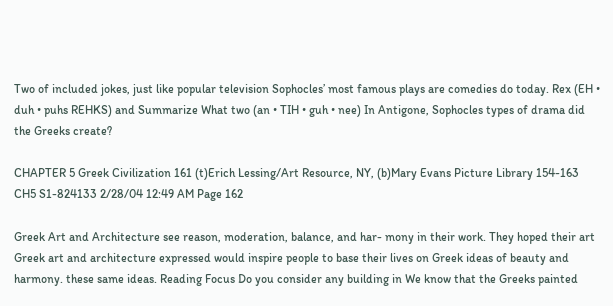Two of included jokes, just like popular television Sophocles’ most famous plays are comedies do today. Rex (EH • duh • puhs REHKS) and Summarize What two (an • TIH • guh • nee) In Antigone, Sophocles types of drama did the Greeks create?

CHAPTER 5 Greek Civilization 161 (t)Erich Lessing/Art Resource, NY, (b)Mary Evans Picture Library 154-163 CH5 S1-824133 2/28/04 12:49 AM Page 162

Greek Art and Architecture see reason, moderation, balance, and har- mony in their work. They hoped their art Greek art and architecture expressed would inspire people to base their lives on Greek ideas of beauty and harmony. these same ideas. Reading Focus Do you consider any building in We know that the Greeks painted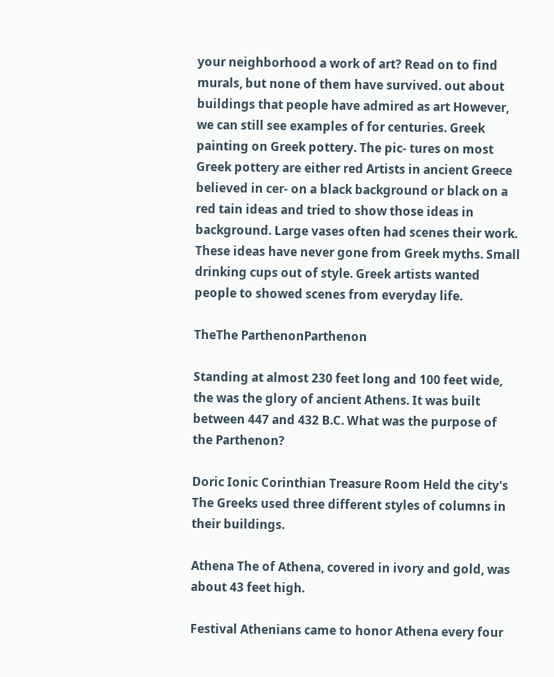your neighborhood a work of art? Read on to find murals, but none of them have survived. out about buildings that people have admired as art However, we can still see examples of for centuries. Greek painting on Greek pottery. The pic- tures on most Greek pottery are either red Artists in ancient Greece believed in cer- on a black background or black on a red tain ideas and tried to show those ideas in background. Large vases often had scenes their work. These ideas have never gone from Greek myths. Small drinking cups out of style. Greek artists wanted people to showed scenes from everyday life.

TheThe ParthenonParthenon

Standing at almost 230 feet long and 100 feet wide, the was the glory of ancient Athens. It was built between 447 and 432 B.C. What was the purpose of the Parthenon?

Doric Ionic Corinthian Treasure Room Held the city's The Greeks used three different styles of columns in their buildings.

Athena The of Athena, covered in ivory and gold, was about 43 feet high.

Festival Athenians came to honor Athena every four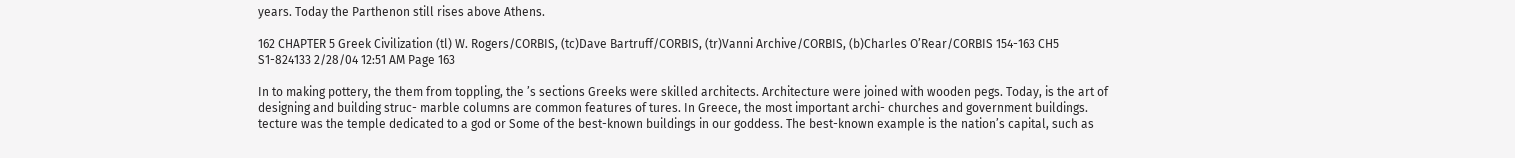years. Today the Parthenon still rises above Athens.

162 CHAPTER 5 Greek Civilization (tl) W. Rogers/CORBIS, (tc)Dave Bartruff/CORBIS, (tr)Vanni Archive/CORBIS, (b)Charles O’Rear/CORBIS 154-163 CH5 S1-824133 2/28/04 12:51 AM Page 163

In to making pottery, the them from toppling, the ’s sections Greeks were skilled architects. Architecture were joined with wooden pegs. Today, is the art of designing and building struc- marble columns are common features of tures. In Greece, the most important archi- churches and government buildings. tecture was the temple dedicated to a god or Some of the best-known buildings in our goddess. The best-known example is the nation’s capital, such as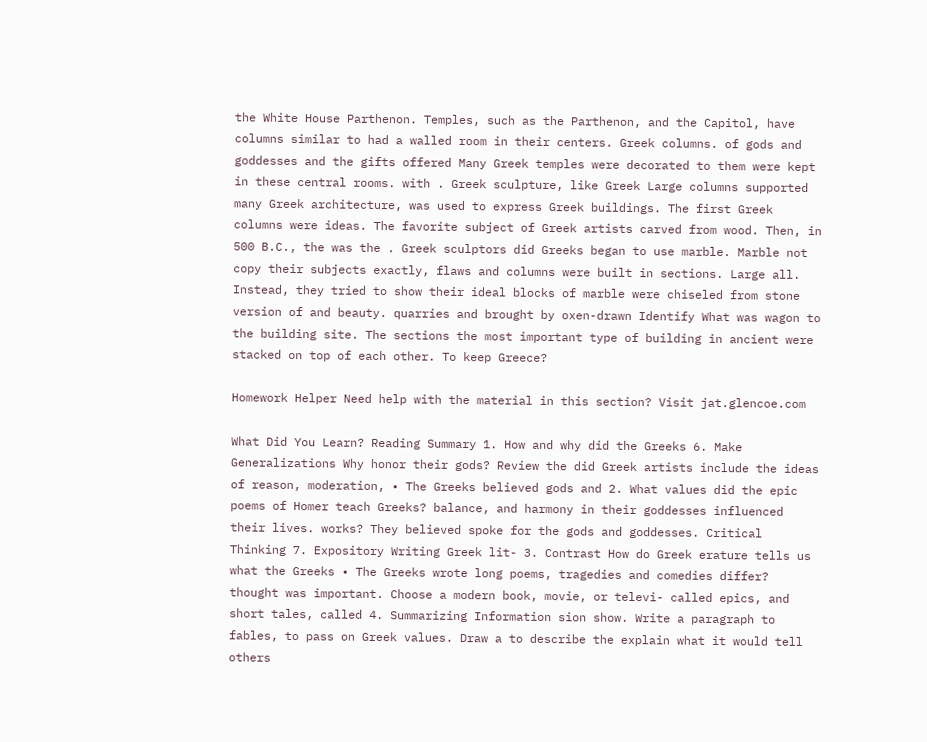the White House Parthenon. Temples, such as the Parthenon, and the Capitol, have columns similar to had a walled room in their centers. Greek columns. of gods and goddesses and the gifts offered Many Greek temples were decorated to them were kept in these central rooms. with . Greek sculpture, like Greek Large columns supported many Greek architecture, was used to express Greek buildings. The first Greek columns were ideas. The favorite subject of Greek artists carved from wood. Then, in 500 B.C., the was the . Greek sculptors did Greeks began to use marble. Marble not copy their subjects exactly, flaws and columns were built in sections. Large all. Instead, they tried to show their ideal blocks of marble were chiseled from stone version of and beauty. quarries and brought by oxen-drawn Identify What was wagon to the building site. The sections the most important type of building in ancient were stacked on top of each other. To keep Greece?

Homework Helper Need help with the material in this section? Visit jat.glencoe.com

What Did You Learn? Reading Summary 1. How and why did the Greeks 6. Make Generalizations Why honor their gods? Review the did Greek artists include the ideas of reason, moderation, • The Greeks believed gods and 2. What values did the epic poems of Homer teach Greeks? balance, and harmony in their goddesses influenced their lives. works? They believed spoke for the gods and goddesses. Critical Thinking 7. Expository Writing Greek lit- 3. Contrast How do Greek erature tells us what the Greeks • The Greeks wrote long poems, tragedies and comedies differ? thought was important. Choose a modern book, movie, or televi- called epics, and short tales, called 4. Summarizing Information sion show. Write a paragraph to fables, to pass on Greek values. Draw a to describe the explain what it would tell others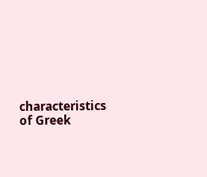characteristics of Greek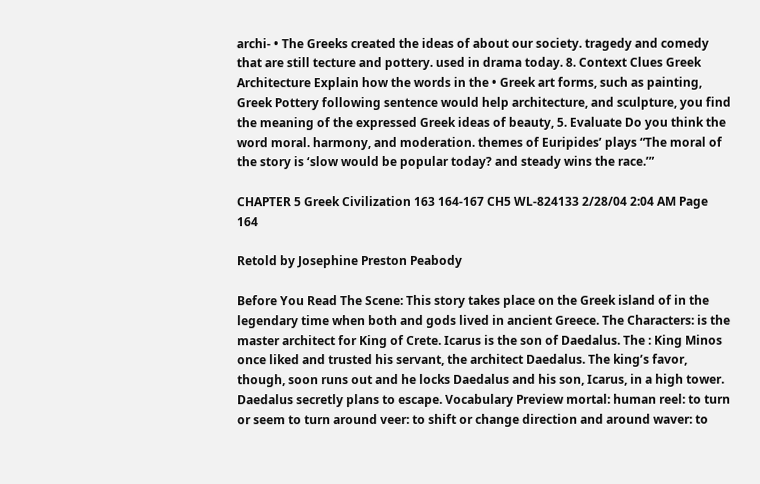archi- • The Greeks created the ideas of about our society. tragedy and comedy that are still tecture and pottery. used in drama today. 8. Context Clues Greek Architecture Explain how the words in the • Greek art forms, such as painting, Greek Pottery following sentence would help architecture, and sculpture, you find the meaning of the expressed Greek ideas of beauty, 5. Evaluate Do you think the word moral. harmony, and moderation. themes of Euripides’ plays “The moral of the story is ‘slow would be popular today? and steady wins the race.’”

CHAPTER 5 Greek Civilization 163 164-167 CH5 WL-824133 2/28/04 2:04 AM Page 164

Retold by Josephine Preston Peabody

Before You Read The Scene: This story takes place on the Greek island of in the legendary time when both and gods lived in ancient Greece. The Characters: is the master architect for King of Crete. Icarus is the son of Daedalus. The : King Minos once liked and trusted his servant, the architect Daedalus. The king’s favor, though, soon runs out and he locks Daedalus and his son, Icarus, in a high tower. Daedalus secretly plans to escape. Vocabulary Preview mortal: human reel: to turn or seem to turn around veer: to shift or change direction and around waver: to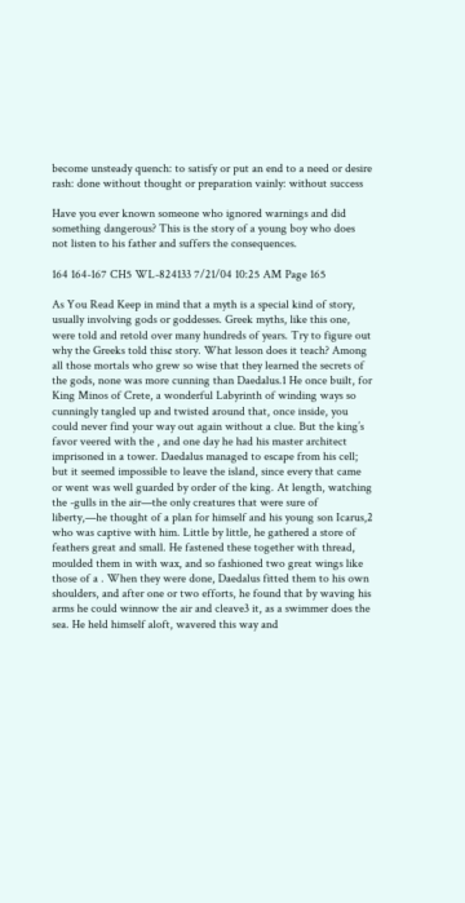become unsteady quench: to satisfy or put an end to a need or desire rash: done without thought or preparation vainly: without success

Have you ever known someone who ignored warnings and did something dangerous? This is the story of a young boy who does not listen to his father and suffers the consequences.

164 164-167 CH5 WL-824133 7/21/04 10:25 AM Page 165

As You Read Keep in mind that a myth is a special kind of story, usually involving gods or goddesses. Greek myths, like this one, were told and retold over many hundreds of years. Try to figure out why the Greeks told this¢ story. What lesson does it teach? Among all those mortals who grew so wise that they learned the secrets of the gods, none was more cunning than Daedalus.1 He once built, for King Minos of Crete, a wonderful Labyrinth of winding ways so cunningly tangled up and twisted around that, once inside, you could never find your way out again without a clue. But the king’s favor veered with the , and one day he had his master architect imprisoned in a tower. Daedalus managed to escape from his cell; but it seemed impossible to leave the island, since every that came or went was well guarded by order of the king. At length, watching the -gulls in the air—the only creatures that were sure of liberty,—he thought of a plan for himself and his young son Icarus,2 who was captive with him. Little by little, he gathered a store of feathers great and small. He fastened these together with thread, moulded them in with wax, and so fashioned two great wings like those of a . When they were done, Daedalus fitted them to his own shoulders, and after one or two efforts, he found that by waving his arms he could winnow the air and cleave3 it, as a swimmer does the sea. He held himself aloft, wavered this way and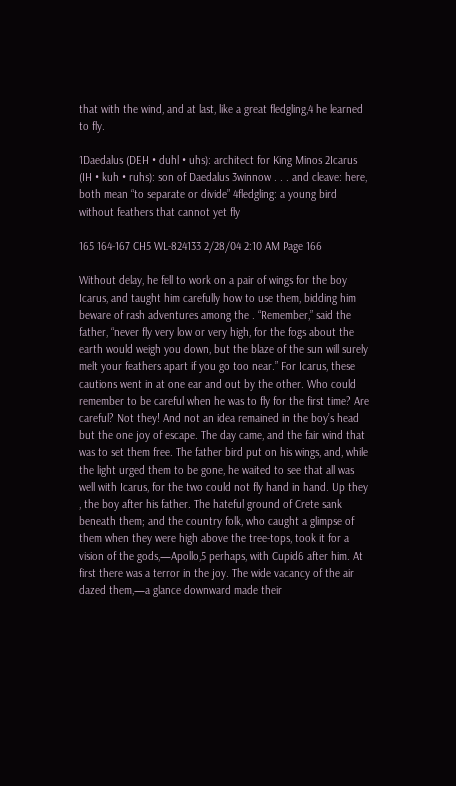that with the wind, and at last, like a great fledgling,4 he learned to fly.

1Daedalus (DEH • duhl • uhs): architect for King Minos 2Icarus (IH • kuh • ruhs): son of Daedalus 3winnow . . . and cleave: here, both mean “to separate or divide” 4fledgling: a young bird without feathers that cannot yet fly

165 164-167 CH5 WL-824133 2/28/04 2:10 AM Page 166

Without delay, he fell to work on a pair of wings for the boy Icarus, and taught him carefully how to use them, bidding him beware of rash adventures among the . “Remember,” said the father, “never fly very low or very high, for the fogs about the earth would weigh you down, but the blaze of the sun will surely melt your feathers apart if you go too near.” For Icarus, these cautions went in at one ear and out by the other. Who could remember to be careful when he was to fly for the first time? Are careful? Not they! And not an idea remained in the boy’s head but the one joy of escape. The day came, and the fair wind that was to set them free. The father bird put on his wings, and, while the light urged them to be gone, he waited to see that all was well with Icarus, for the two could not fly hand in hand. Up they , the boy after his father. The hateful ground of Crete sank beneath them; and the country folk, who caught a glimpse of them when they were high above the tree-tops, took it for a vision of the gods,—Apollo,5 perhaps, with Cupid6 after him. At first there was a terror in the joy. The wide vacancy of the air dazed them,—a glance downward made their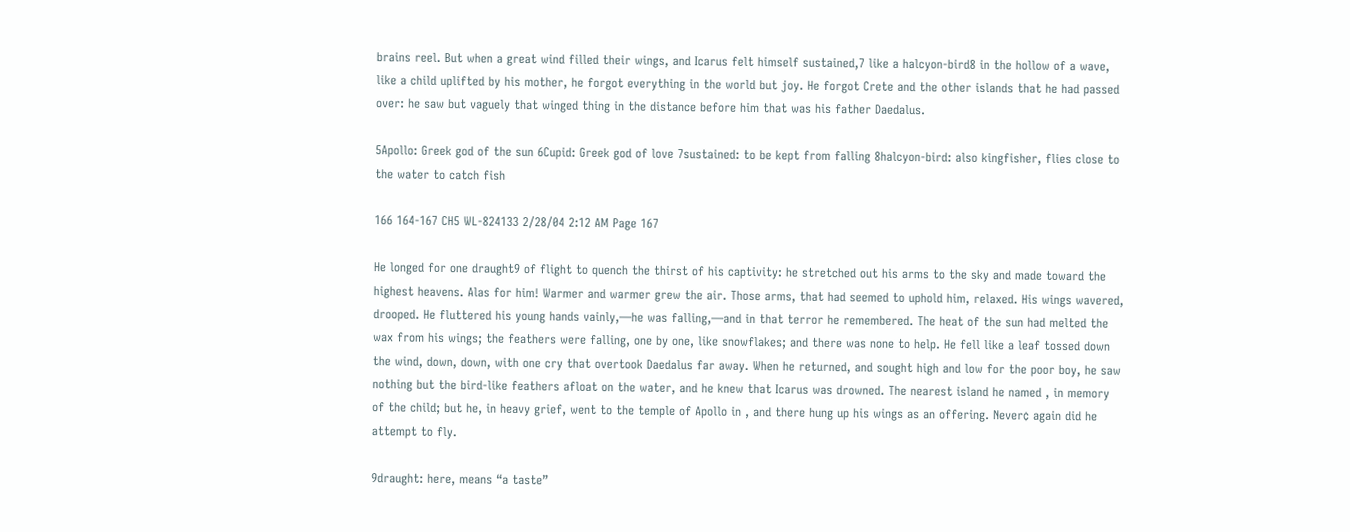brains reel. But when a great wind filled their wings, and Icarus felt himself sustained,7 like a halcyon-bird8 in the hollow of a wave, like a child uplifted by his mother, he forgot everything in the world but joy. He forgot Crete and the other islands that he had passed over: he saw but vaguely that winged thing in the distance before him that was his father Daedalus.

5Apollo: Greek god of the sun 6Cupid: Greek god of love 7sustained: to be kept from falling 8halcyon-bird: also kingfisher, flies close to the water to catch fish

166 164-167 CH5 WL-824133 2/28/04 2:12 AM Page 167

He longed for one draught9 of flight to quench the thirst of his captivity: he stretched out his arms to the sky and made toward the highest heavens. Alas for him! Warmer and warmer grew the air. Those arms, that had seemed to uphold him, relaxed. His wings wavered, drooped. He fluttered his young hands vainly,—he was falling,—and in that terror he remembered. The heat of the sun had melted the wax from his wings; the feathers were falling, one by one, like snowflakes; and there was none to help. He fell like a leaf tossed down the wind, down, down, with one cry that overtook Daedalus far away. When he returned, and sought high and low for the poor boy, he saw nothing but the bird-like feathers afloat on the water, and he knew that Icarus was drowned. The nearest island he named , in memory of the child; but he, in heavy grief, went to the temple of Apollo in , and there hung up his wings as an offering. Never¢ again did he attempt to fly.

9draught: here, means “a taste”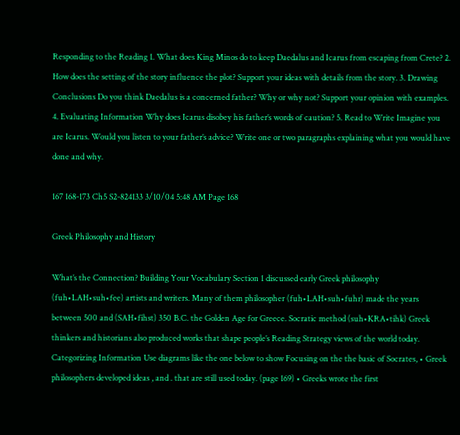Responding to the Reading 1. What does King Minos do to keep Daedalus and Icarus from escaping from Crete? 2. How does the setting of the story influence the plot? Support your ideas with details from the story. 3. Drawing Conclusions Do you think Daedalus is a concerned father? Why or why not? Support your opinion with examples. 4. Evaluating Information Why does Icarus disobey his father’s words of caution? 5. Read to Write Imagine you are Icarus. Would you listen to your father’s advice? Write one or two paragraphs explaining what you would have done and why.

167 168-173 Ch5 S2-824133 3/10/04 5:48 AM Page 168

Greek Philosophy and History

What’s the Connection? Building Your Vocabulary Section 1 discussed early Greek philosophy (fuh•LAH•suh•fee) artists and writers. Many of them philosopher (fuh•LAH•suh•fuhr) made the years between 500 and (SAH•fihst) 350 B.C. the Golden Age for Greece. Socratic method (suh•KRA•tihk) Greek thinkers and historians also produced works that shape people’s Reading Strategy views of the world today. Categorizing Information Use diagrams like the one below to show Focusing on the the basic of Socrates, • Greek philosophers developed ideas , and . that are still used today. (page 169) • Greeks wrote the first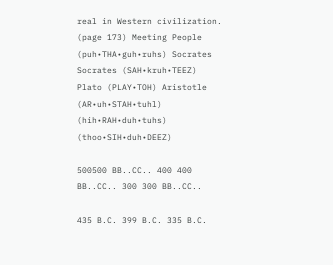real in Western civilization. (page 173) Meeting People (puh•THA•guh•ruhs) Socrates Socrates (SAH•kruh•TEEZ) Plato (PLAY•TOH) Aristotle (AR•uh•STAH•tuhl) (hih•RAH•duh•tuhs) (thoo•SIH•duh•DEEZ)

500500 BB..CC.. 400 400 BB..CC.. 300 300 BB..CC..

435 B.C. 399 B.C. 335 B.C.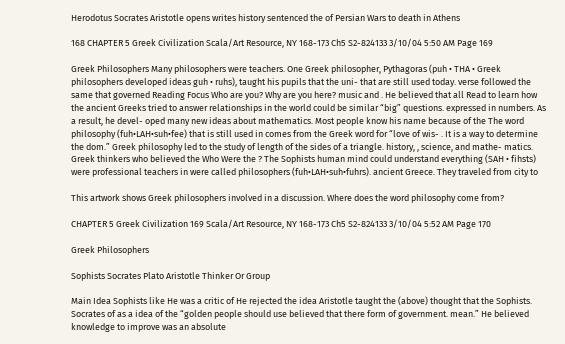Herodotus Socrates Aristotle opens writes history sentenced the of Persian Wars to death in Athens

168 CHAPTER 5 Greek Civilization Scala/Art Resource, NY 168-173 Ch5 S2-824133 3/10/04 5:50 AM Page 169

Greek Philosophers Many philosophers were teachers. One Greek philosopher, Pythagoras (puh • THA • Greek philosophers developed ideas guh • ruhs), taught his pupils that the uni- that are still used today. verse followed the same that governed Reading Focus Who are you? Why are you here? music and . He believed that all Read to learn how the ancient Greeks tried to answer relationships in the world could be similar “big” questions. expressed in numbers. As a result, he devel- oped many new ideas about mathematics. Most people know his name because of the The word philosophy (fuh•LAH•suh•fee) that is still used in comes from the Greek word for “love of wis- . It is a way to determine the dom.” Greek philosophy led to the study of length of the sides of a triangle. history, , science, and mathe- matics. Greek thinkers who believed the Who Were the ? The Sophists human mind could understand everything (SAH • fihsts) were professional teachers in were called philosophers (fuh•LAH•suh•fuhrs). ancient Greece. They traveled from city to

This artwork shows Greek philosophers involved in a discussion. Where does the word philosophy come from?

CHAPTER 5 Greek Civilization 169 Scala/Art Resource, NY 168-173 Ch5 S2-824133 3/10/04 5:52 AM Page 170

Greek Philosophers

Sophists Socrates Plato Aristotle Thinker Or Group

Main Idea Sophists like He was a critic of He rejected the idea Aristotle taught the (above) thought that the Sophists. Socrates of as a idea of the “golden people should use believed that there form of government. mean.” He believed knowledge to improve was an absolute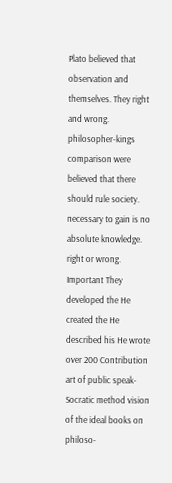Plato believed that observation and themselves. They right and wrong. philosopher-kings comparison were believed that there should rule society. necessary to gain is no absolute knowledge. right or wrong. Important They developed the He created the He described his He wrote over 200 Contribution art of public speak- Socratic method vision of the ideal books on philoso-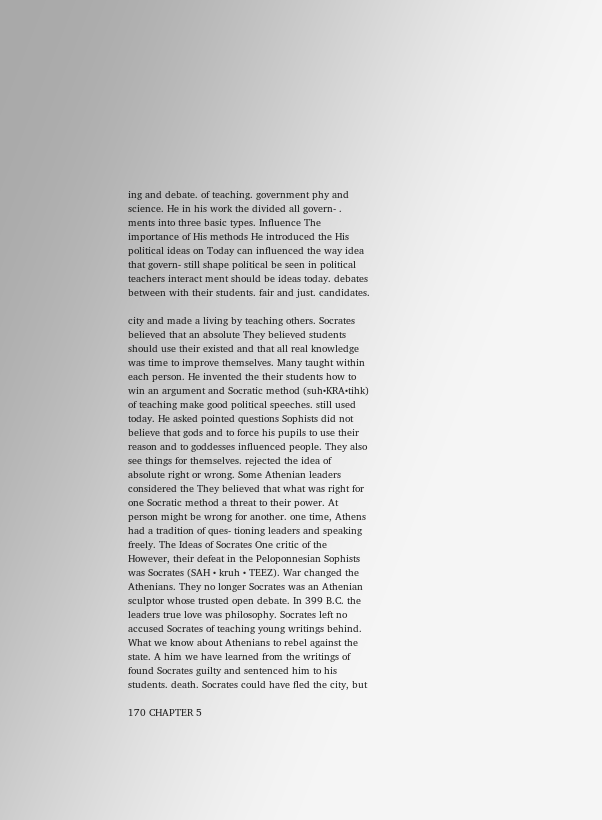ing and debate. of teaching. government phy and science. He in his work the divided all govern- . ments into three basic types. Influence The importance of His methods He introduced the His political ideas on Today can influenced the way idea that govern- still shape political be seen in political teachers interact ment should be ideas today. debates between with their students. fair and just. candidates.

city and made a living by teaching others. Socrates believed that an absolute They believed students should use their existed and that all real knowledge was time to improve themselves. Many taught within each person. He invented the their students how to win an argument and Socratic method (suh•KRA•tihk) of teaching make good political speeches. still used today. He asked pointed questions Sophists did not believe that gods and to force his pupils to use their reason and to goddesses influenced people. They also see things for themselves. rejected the idea of absolute right or wrong. Some Athenian leaders considered the They believed that what was right for one Socratic method a threat to their power. At person might be wrong for another. one time, Athens had a tradition of ques- tioning leaders and speaking freely. The Ideas of Socrates One critic of the However, their defeat in the Peloponnesian Sophists was Socrates (SAH • kruh • TEEZ). War changed the Athenians. They no longer Socrates was an Athenian sculptor whose trusted open debate. In 399 B.C. the leaders true love was philosophy. Socrates left no accused Socrates of teaching young writings behind. What we know about Athenians to rebel against the state. A him we have learned from the writings of found Socrates guilty and sentenced him to his students. death. Socrates could have fled the city, but

170 CHAPTER 5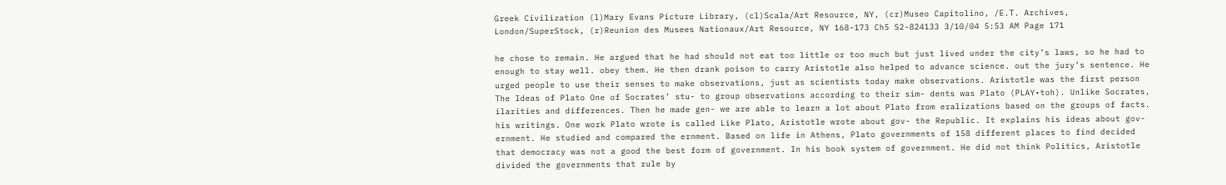Greek Civilization (l)Mary Evans Picture Library, (cl)Scala/Art Resource, NY, (cr)Museo Capitolino, /E.T. Archives, London/SuperStock, (r)Reunion des Musees Nationaux/Art Resource, NY 168-173 Ch5 S2-824133 3/10/04 5:53 AM Page 171

he chose to remain. He argued that he had should not eat too little or too much but just lived under the city’s laws, so he had to enough to stay well. obey them. He then drank poison to carry Aristotle also helped to advance science. out the jury’s sentence. He urged people to use their senses to make observations, just as scientists today make observations. Aristotle was the first person The Ideas of Plato One of Socrates’ stu- to group observations according to their sim- dents was Plato (PLAY•toh). Unlike Socrates, ilarities and differences. Then he made gen- we are able to learn a lot about Plato from eralizations based on the groups of facts. his writings. One work Plato wrote is called Like Plato, Aristotle wrote about gov- the Republic. It explains his ideas about gov- ernment. He studied and compared the ernment. Based on life in Athens, Plato governments of 158 different places to find decided that democracy was not a good the best form of government. In his book system of government. He did not think Politics, Aristotle divided the governments that rule by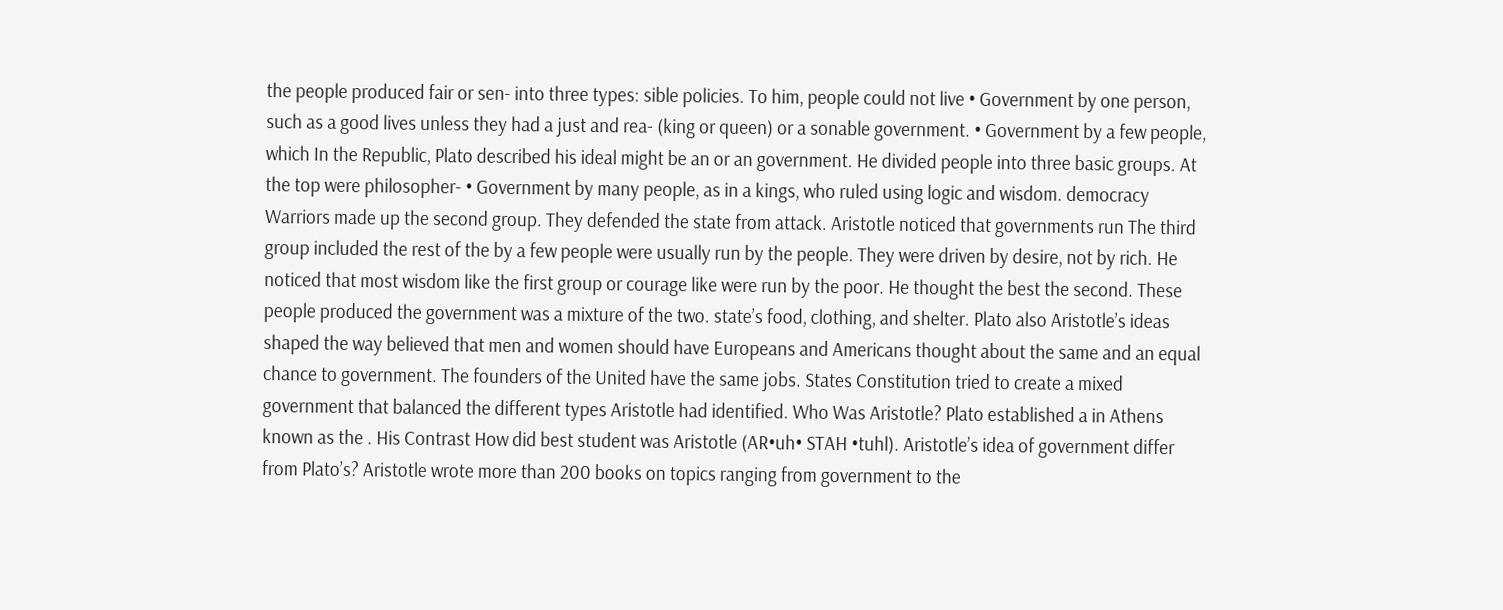the people produced fair or sen- into three types: sible policies. To him, people could not live • Government by one person, such as a good lives unless they had a just and rea- (king or queen) or a sonable government. • Government by a few people, which In the Republic, Plato described his ideal might be an or an government. He divided people into three basic groups. At the top were philosopher- • Government by many people, as in a kings, who ruled using logic and wisdom. democracy Warriors made up the second group. They defended the state from attack. Aristotle noticed that governments run The third group included the rest of the by a few people were usually run by the people. They were driven by desire, not by rich. He noticed that most wisdom like the first group or courage like were run by the poor. He thought the best the second. These people produced the government was a mixture of the two. state’s food, clothing, and shelter. Plato also Aristotle’s ideas shaped the way believed that men and women should have Europeans and Americans thought about the same and an equal chance to government. The founders of the United have the same jobs. States Constitution tried to create a mixed government that balanced the different types Aristotle had identified. Who Was Aristotle? Plato established a in Athens known as the . His Contrast How did best student was Aristotle (AR•uh• STAH •tuhl). Aristotle’s idea of government differ from Plato’s? Aristotle wrote more than 200 books on topics ranging from government to the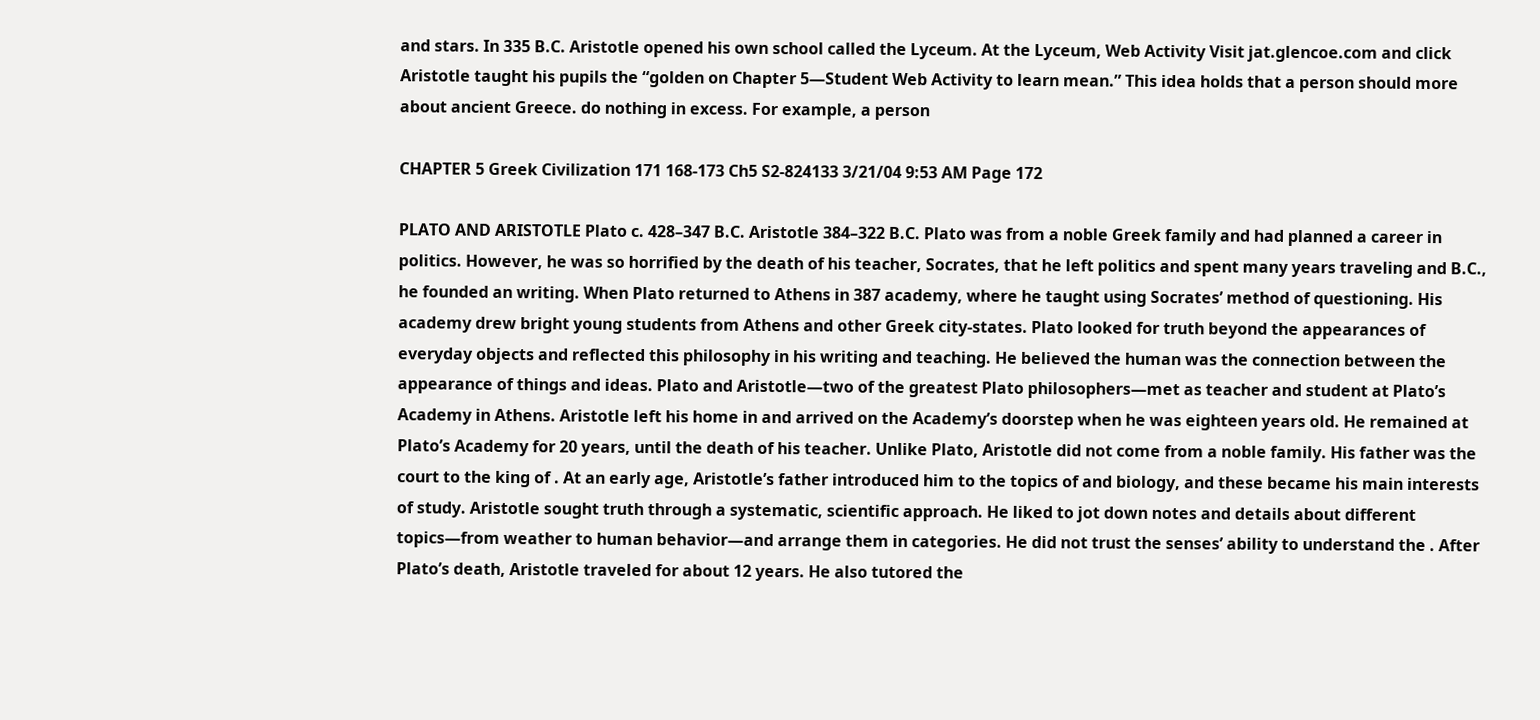and stars. In 335 B.C. Aristotle opened his own school called the Lyceum. At the Lyceum, Web Activity Visit jat.glencoe.com and click Aristotle taught his pupils the “golden on Chapter 5—Student Web Activity to learn mean.” This idea holds that a person should more about ancient Greece. do nothing in excess. For example, a person

CHAPTER 5 Greek Civilization 171 168-173 Ch5 S2-824133 3/21/04 9:53 AM Page 172

PLATO AND ARISTOTLE Plato c. 428–347 B.C. Aristotle 384–322 B.C. Plato was from a noble Greek family and had planned a career in politics. However, he was so horrified by the death of his teacher, Socrates, that he left politics and spent many years traveling and B.C., he founded an writing. When Plato returned to Athens in 387 academy, where he taught using Socrates’ method of questioning. His academy drew bright young students from Athens and other Greek city-states. Plato looked for truth beyond the appearances of everyday objects and reflected this philosophy in his writing and teaching. He believed the human was the connection between the appearance of things and ideas. Plato and Aristotle—two of the greatest Plato philosophers—met as teacher and student at Plato’s Academy in Athens. Aristotle left his home in and arrived on the Academy’s doorstep when he was eighteen years old. He remained at Plato’s Academy for 20 years, until the death of his teacher. Unlike Plato, Aristotle did not come from a noble family. His father was the court to the king of . At an early age, Aristotle’s father introduced him to the topics of and biology, and these became his main interests of study. Aristotle sought truth through a systematic, scientific approach. He liked to jot down notes and details about different topics—from weather to human behavior—and arrange them in categories. He did not trust the senses’ ability to understand the . After Plato’s death, Aristotle traveled for about 12 years. He also tutored the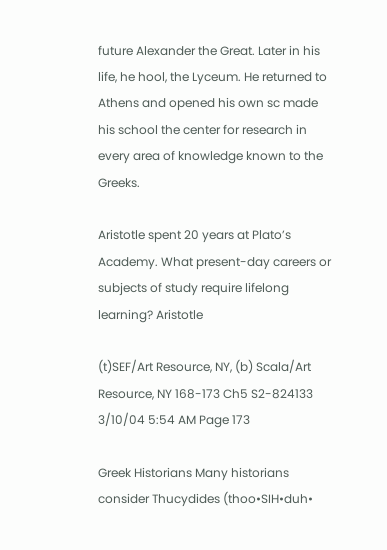future Alexander the Great. Later in his life, he hool, the Lyceum. He returned to Athens and opened his own sc made his school the center for research in every area of knowledge known to the Greeks.

Aristotle spent 20 years at Plato’s Academy. What present-day careers or subjects of study require lifelong learning? Aristotle

(t)SEF/Art Resource, NY, (b) Scala/Art Resource, NY 168-173 Ch5 S2-824133 3/10/04 5:54 AM Page 173

Greek Historians Many historians consider Thucydides (thoo•SIH•duh•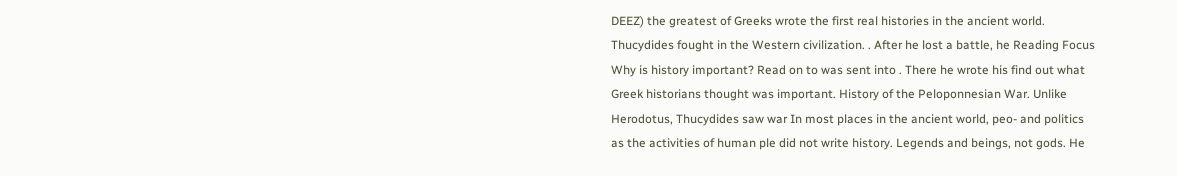DEEZ) the greatest of Greeks wrote the first real histories in the ancient world. Thucydides fought in the Western civilization. . After he lost a battle, he Reading Focus Why is history important? Read on to was sent into . There he wrote his find out what Greek historians thought was important. History of the Peloponnesian War. Unlike Herodotus, Thucydides saw war In most places in the ancient world, peo- and politics as the activities of human ple did not write history. Legends and beings, not gods. He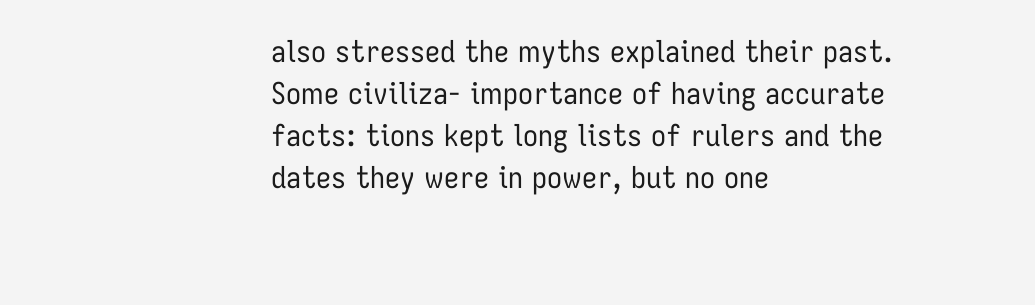also stressed the myths explained their past. Some civiliza- importance of having accurate facts: tions kept long lists of rulers and the dates they were in power, but no one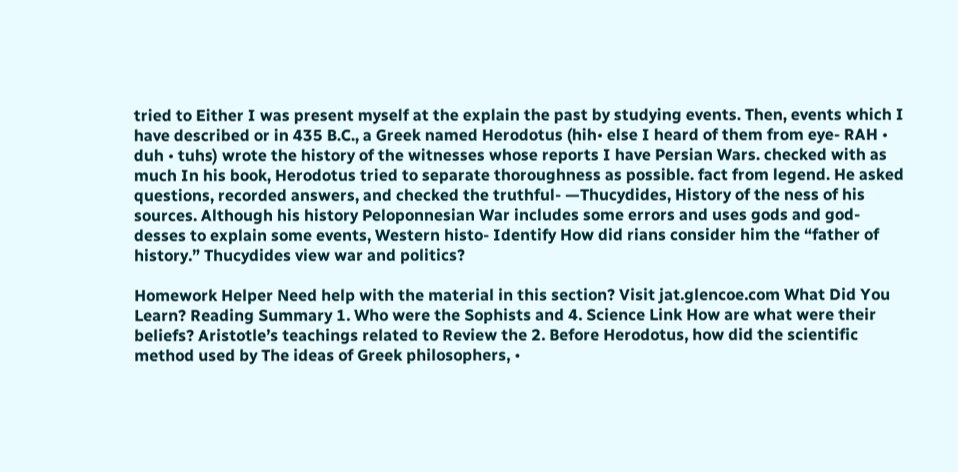tried to Either I was present myself at the explain the past by studying events. Then, events which I have described or in 435 B.C., a Greek named Herodotus (hih• else I heard of them from eye- RAH • duh • tuhs) wrote the history of the witnesses whose reports I have Persian Wars. checked with as much In his book, Herodotus tried to separate thoroughness as possible. fact from legend. He asked questions, recorded answers, and checked the truthful- —Thucydides, History of the ness of his sources. Although his history Peloponnesian War includes some errors and uses gods and god- desses to explain some events, Western histo- Identify How did rians consider him the “father of history.” Thucydides view war and politics?

Homework Helper Need help with the material in this section? Visit jat.glencoe.com What Did You Learn? Reading Summary 1. Who were the Sophists and 4. Science Link How are what were their beliefs? Aristotle’s teachings related to Review the 2. Before Herodotus, how did the scientific method used by The ideas of Greek philosophers, •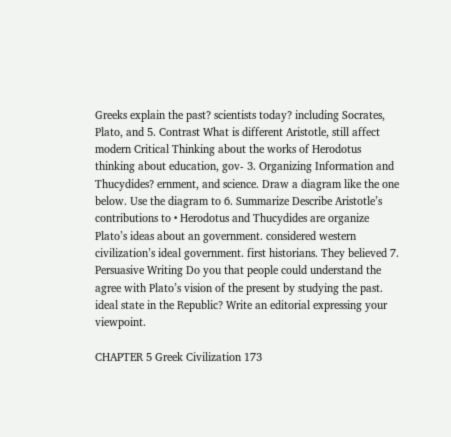Greeks explain the past? scientists today? including Socrates, Plato, and 5. Contrast What is different Aristotle, still affect modern Critical Thinking about the works of Herodotus thinking about education, gov- 3. Organizing Information and Thucydides? ernment, and science. Draw a diagram like the one below. Use the diagram to 6. Summarize Describe Aristotle’s contributions to • Herodotus and Thucydides are organize Plato’s ideas about an government. considered western civilization’s ideal government. first historians. They believed 7. Persuasive Writing Do you that people could understand the agree with Plato’s vision of the present by studying the past. ideal state in the Republic? Write an editorial expressing your viewpoint.

CHAPTER 5 Greek Civilization 173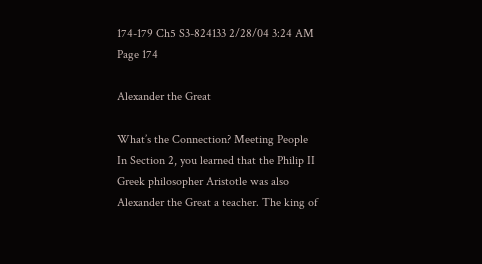174-179 Ch5 S3-824133 2/28/04 3:24 AM Page 174

Alexander the Great

What’s the Connection? Meeting People In Section 2, you learned that the Philip II Greek philosopher Aristotle was also Alexander the Great a teacher. The king of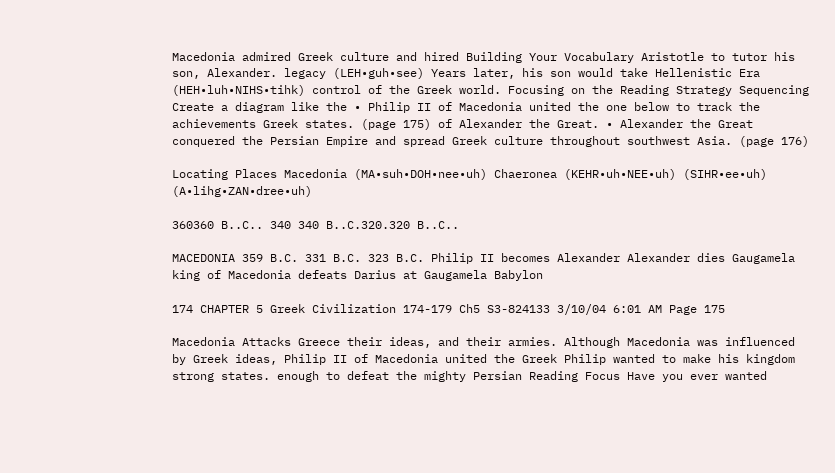Macedonia admired Greek culture and hired Building Your Vocabulary Aristotle to tutor his son, Alexander. legacy (LEH•guh•see) Years later, his son would take Hellenistic Era (HEH•luh•NIHS•tihk) control of the Greek world. Focusing on the Reading Strategy Sequencing Create a diagram like the • Philip II of Macedonia united the one below to track the achievements Greek states. (page 175) of Alexander the Great. • Alexander the Great conquered the Persian Empire and spread Greek culture throughout southwest Asia. (page 176)

Locating Places Macedonia (MA•suh•DOH•nee•uh) Chaeronea (KEHR•uh•NEE•uh) (SIHR•ee•uh) (A•lihg•ZAN•dree•uh)

360360 B..C.. 340 340 B..C.320.320 B..C..

MACEDONIA 359 B.C. 331 B.C. 323 B.C. Philip II becomes Alexander Alexander dies Gaugamela king of Macedonia defeats Darius at Gaugamela Babylon

174 CHAPTER 5 Greek Civilization 174-179 Ch5 S3-824133 3/10/04 6:01 AM Page 175

Macedonia Attacks Greece their ideas, and their armies. Although Macedonia was influenced by Greek ideas, Philip II of Macedonia united the Greek Philip wanted to make his kingdom strong states. enough to defeat the mighty Persian Reading Focus Have you ever wanted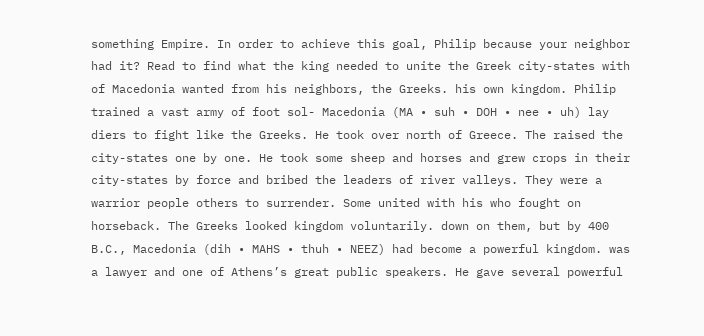something Empire. In order to achieve this goal, Philip because your neighbor had it? Read to find what the king needed to unite the Greek city-states with of Macedonia wanted from his neighbors, the Greeks. his own kingdom. Philip trained a vast army of foot sol- Macedonia (MA • suh • DOH • nee • uh) lay diers to fight like the Greeks. He took over north of Greece. The raised the city-states one by one. He took some sheep and horses and grew crops in their city-states by force and bribed the leaders of river valleys. They were a warrior people others to surrender. Some united with his who fought on horseback. The Greeks looked kingdom voluntarily. down on them, but by 400 B.C., Macedonia (dih • MAHS • thuh • NEEZ) had become a powerful kingdom. was a lawyer and one of Athens’s great public speakers. He gave several powerful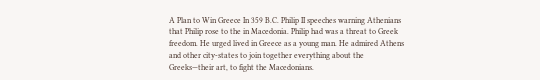A Plan to Win Greece In 359 B.C. Philip II speeches warning Athenians that Philip rose to the in Macedonia. Philip had was a threat to Greek freedom. He urged lived in Greece as a young man. He admired Athens and other city-states to join together everything about the Greeks—their art, to fight the Macedonians.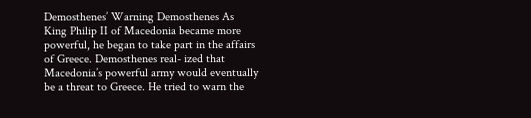Demosthenes’ Warning Demosthenes As King Philip II of Macedonia became more powerful, he began to take part in the affairs of Greece. Demosthenes real- ized that Macedonia’s powerful army would eventually be a threat to Greece. He tried to warn the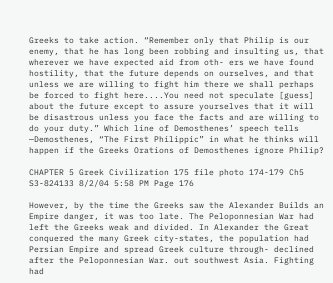Greeks to take action. “Remember only that Philip is our enemy, that he has long been robbing and insulting us, that wherever we have expected aid from oth- ers we have found hostility, that the future depends on ourselves, and that unless we are willing to fight him there we shall perhaps be forced to fight here....You need not speculate [guess] about the future except to assure yourselves that it will be disastrous unless you face the facts and are willing to do your duty.” Which line of Demosthenes’ speech tells —Demosthenes, “The First Philippic” in what he thinks will happen if the Greeks Orations of Demosthenes ignore Philip?

CHAPTER 5 Greek Civilization 175 file photo 174-179 Ch5 S3-824133 8/2/04 5:58 PM Page 176

However, by the time the Greeks saw the Alexander Builds an Empire danger, it was too late. The Peloponnesian War had left the Greeks weak and divided. In Alexander the Great conquered the many Greek city-states, the population had Persian Empire and spread Greek culture through- declined after the Peloponnesian War. out southwest Asia. Fighting had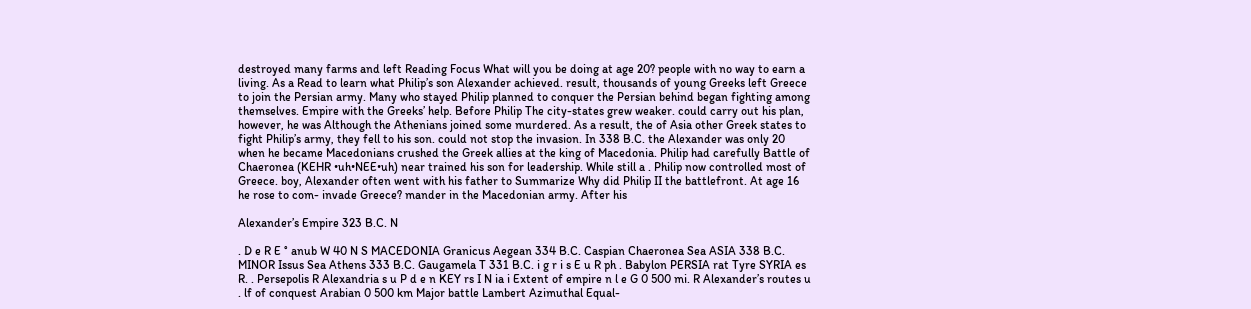destroyed many farms and left Reading Focus What will you be doing at age 20? people with no way to earn a living. As a Read to learn what Philip’s son Alexander achieved. result, thousands of young Greeks left Greece to join the Persian army. Many who stayed Philip planned to conquer the Persian behind began fighting among themselves. Empire with the Greeks’ help. Before Philip The city-states grew weaker. could carry out his plan, however, he was Although the Athenians joined some murdered. As a result, the of Asia other Greek states to fight Philip’s army, they fell to his son. could not stop the invasion. In 338 B.C. the Alexander was only 20 when he became Macedonians crushed the Greek allies at the king of Macedonia. Philip had carefully Battle of Chaeronea (KEHR •uh•NEE•uh) near trained his son for leadership. While still a . Philip now controlled most of Greece. boy, Alexander often went with his father to Summarize Why did Philip II the battlefront. At age 16 he rose to com- invade Greece? mander in the Macedonian army. After his

Alexander’s Empire 323 B.C. N

. D e R E ° anub W 40 N S MACEDONIA Granicus Aegean 334 B.C. Caspian Chaeronea Sea ASIA 338 B.C. MINOR Issus Sea Athens 333 B.C. Gaugamela T 331 B.C. i g r i s E u R ph . Babylon PERSIA rat Tyre SYRIA es R. . Persepolis R Alexandria s u P d e n KEY rs I N ia i Extent of empire n l e G 0 500 mi. R Alexander’s routes u . lf of conquest Arabian 0 500 km Major battle Lambert Azimuthal Equal-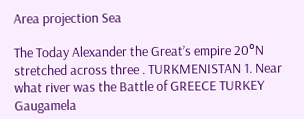Area projection Sea

The Today Alexander the Great’s empire 20°N stretched across three . TURKMENISTAN 1. Near what river was the Battle of GREECE TURKEY Gaugamela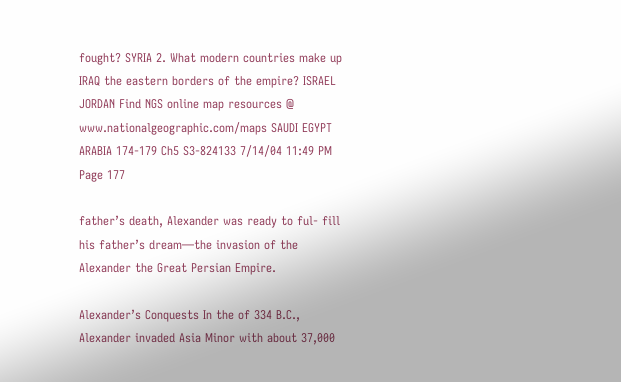fought? SYRIA 2. What modern countries make up IRAQ the eastern borders of the empire? ISRAEL JORDAN Find NGS online map resources @ www.nationalgeographic.com/maps SAUDI EGYPT ARABIA 174-179 Ch5 S3-824133 7/14/04 11:49 PM Page 177

father’s death, Alexander was ready to ful- fill his father’s dream—the invasion of the Alexander the Great Persian Empire.

Alexander’s Conquests In the of 334 B.C., Alexander invaded Asia Minor with about 37,000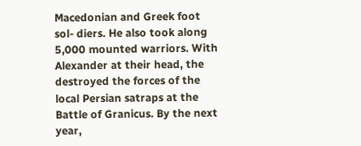Macedonian and Greek foot sol- diers. He also took along 5,000 mounted warriors. With Alexander at their head, the destroyed the forces of the local Persian satraps at the Battle of Granicus. By the next year,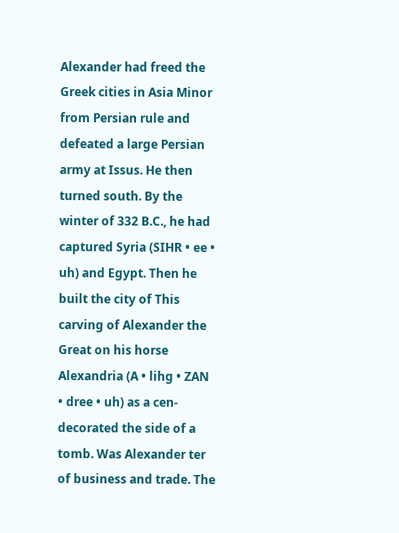Alexander had freed the Greek cities in Asia Minor from Persian rule and defeated a large Persian army at Issus. He then turned south. By the winter of 332 B.C., he had captured Syria (SIHR • ee • uh) and Egypt. Then he built the city of This carving of Alexander the Great on his horse Alexandria (A • lihg • ZAN • dree • uh) as a cen- decorated the side of a tomb. Was Alexander ter of business and trade. The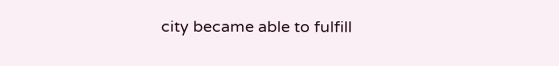city became able to fulfill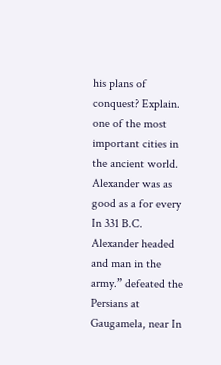his plans of conquest? Explain. one of the most important cities in the ancient world. Alexander was as good as a for every In 331 B.C. Alexander headed and man in the army.” defeated the Persians at Gaugamela, near In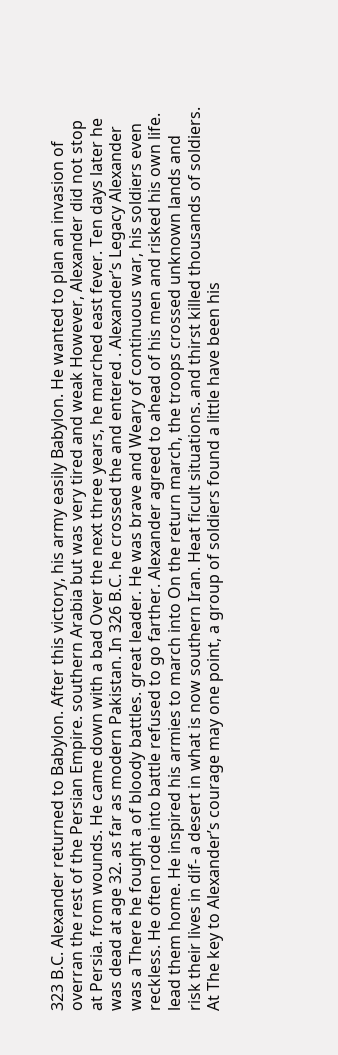323 B.C. Alexander returned to Babylon. After this victory, his army easily Babylon. He wanted to plan an invasion of overran the rest of the Persian Empire. southern Arabia but was very tired and weak However, Alexander did not stop at Persia. from wounds. He came down with a bad Over the next three years, he marched east fever. Ten days later he was dead at age 32. as far as modern Pakistan. In 326 B.C. he crossed the and entered . Alexander’s Legacy Alexander was a There he fought a of bloody battles. great leader. He was brave and Weary of continuous war, his soldiers even reckless. He often rode into battle refused to go farther. Alexander agreed to ahead of his men and risked his own life. lead them home. He inspired his armies to march into On the return march, the troops crossed unknown lands and risk their lives in dif- a desert in what is now southern Iran. Heat ficult situations. and thirst killed thousands of soldiers. At The key to Alexander’s courage may one point, a group of soldiers found a little have been his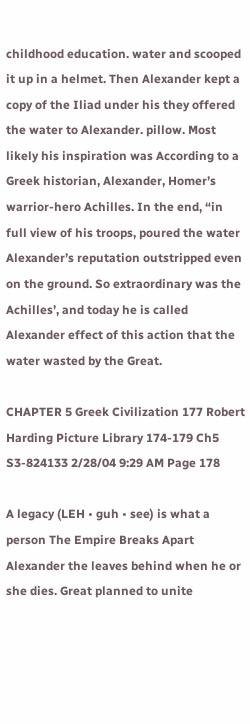childhood education. water and scooped it up in a helmet. Then Alexander kept a copy of the Iliad under his they offered the water to Alexander. pillow. Most likely his inspiration was According to a Greek historian, Alexander, Homer’s warrior-hero Achilles. In the end, “in full view of his troops, poured the water Alexander’s reputation outstripped even on the ground. So extraordinary was the Achilles’, and today he is called Alexander effect of this action that the water wasted by the Great.

CHAPTER 5 Greek Civilization 177 Robert Harding Picture Library 174-179 Ch5 S3-824133 2/28/04 9:29 AM Page 178

A legacy (LEH • guh • see) is what a person The Empire Breaks Apart Alexander the leaves behind when he or she dies. Great planned to unite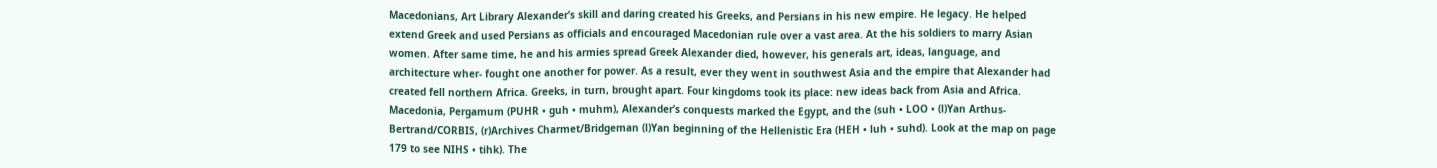Macedonians, Art Library Alexander’s skill and daring created his Greeks, and Persians in his new empire. He legacy. He helped extend Greek and used Persians as officials and encouraged Macedonian rule over a vast area. At the his soldiers to marry Asian women. After same time, he and his armies spread Greek Alexander died, however, his generals art, ideas, language, and architecture wher- fought one another for power. As a result, ever they went in southwest Asia and the empire that Alexander had created fell northern Africa. Greeks, in turn, brought apart. Four kingdoms took its place: new ideas back from Asia and Africa. Macedonia, Pergamum (PUHR • guh • muhm), Alexander’s conquests marked the Egypt, and the (suh • LOO • (l)Yan Arthus-Bertrand/CORBIS, (r)Archives Charmet/Bridgeman (l)Yan beginning of the Hellenistic Era (HEH • luh • suhd). Look at the map on page 179 to see NIHS • tihk). The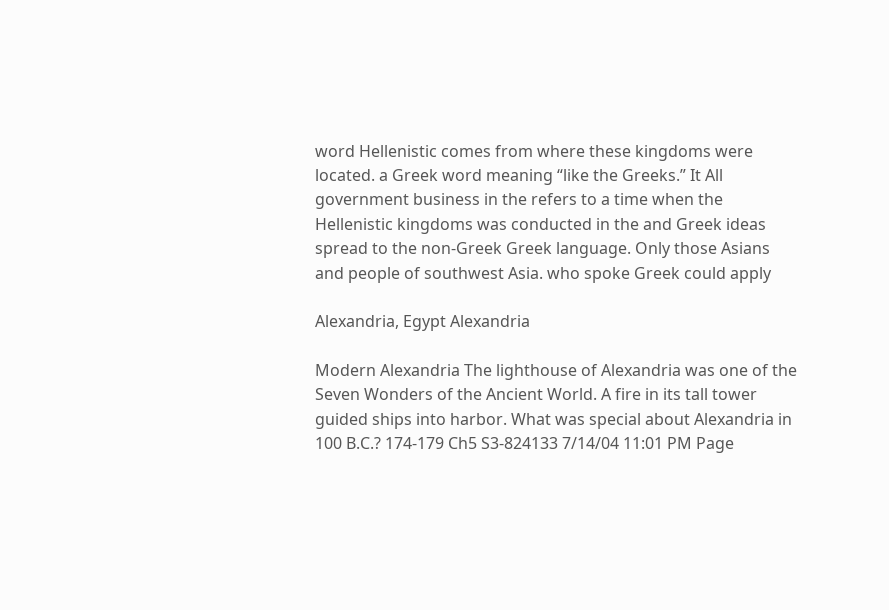word Hellenistic comes from where these kingdoms were located. a Greek word meaning “like the Greeks.” It All government business in the refers to a time when the Hellenistic kingdoms was conducted in the and Greek ideas spread to the non-Greek Greek language. Only those Asians and people of southwest Asia. who spoke Greek could apply

Alexandria, Egypt Alexandria

Modern Alexandria The lighthouse of Alexandria was one of the Seven Wonders of the Ancient World. A fire in its tall tower guided ships into harbor. What was special about Alexandria in 100 B.C.? 174-179 Ch5 S3-824133 7/14/04 11:01 PM Page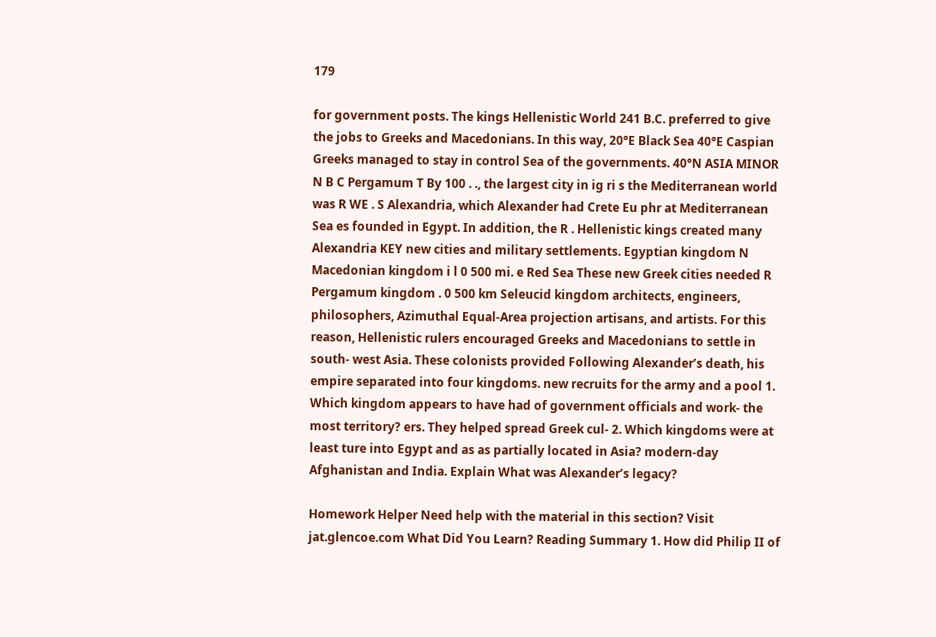179

for government posts. The kings Hellenistic World 241 B.C. preferred to give the jobs to Greeks and Macedonians. In this way, 20°E Black Sea 40°E Caspian Greeks managed to stay in control Sea of the governments. 40°N ASIA MINOR N B C Pergamum T By 100 . ., the largest city in ig ri s the Mediterranean world was R WE . S Alexandria, which Alexander had Crete Eu phr at Mediterranean Sea es founded in Egypt. In addition, the R . Hellenistic kings created many Alexandria KEY new cities and military settlements. Egyptian kingdom N Macedonian kingdom i l 0 500 mi. e Red Sea These new Greek cities needed R Pergamum kingdom . 0 500 km Seleucid kingdom architects, engineers, philosophers, Azimuthal Equal-Area projection artisans, and artists. For this reason, Hellenistic rulers encouraged Greeks and Macedonians to settle in south- west Asia. These colonists provided Following Alexander’s death, his empire separated into four kingdoms. new recruits for the army and a pool 1. Which kingdom appears to have had of government officials and work- the most territory? ers. They helped spread Greek cul- 2. Which kingdoms were at least ture into Egypt and as as partially located in Asia? modern-day Afghanistan and India. Explain What was Alexander’s legacy?

Homework Helper Need help with the material in this section? Visit jat.glencoe.com What Did You Learn? Reading Summary 1. How did Philip II of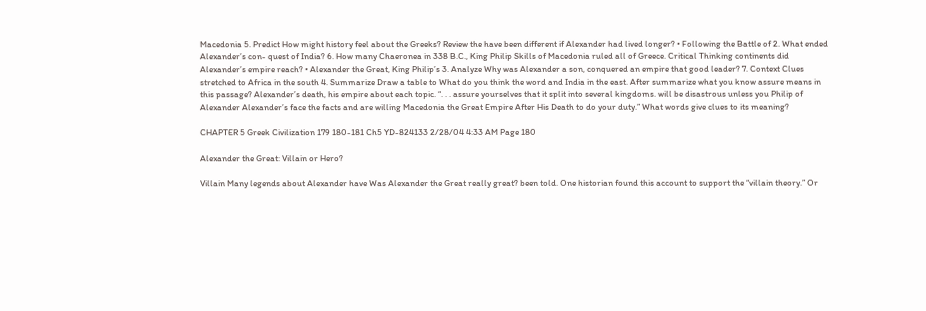Macedonia 5. Predict How might history feel about the Greeks? Review the have been different if Alexander had lived longer? • Following the Battle of 2. What ended Alexander’s con- quest of India? 6. How many Chaeronea in 338 B.C., King Philip Skills of Macedonia ruled all of Greece. Critical Thinking continents did Alexander’s empire reach? • Alexander the Great, King Philip’s 3. Analyze Why was Alexander a son, conquered an empire that good leader? 7. Context Clues stretched to Africa in the south 4. Summarize Draw a table to What do you think the word and India in the east. After summarize what you know assure means in this passage? Alexander’s death, his empire about each topic. “. . . assure yourselves that it split into several kingdoms. will be disastrous unless you Philip of Alexander Alexander’s face the facts and are willing Macedonia the Great Empire After His Death to do your duty.” What words give clues to its meaning?

CHAPTER 5 Greek Civilization 179 180-181 Ch5 YD-824133 2/28/04 4:33 AM Page 180

Alexander the Great: Villain or Hero?

Villain Many legends about Alexander have Was Alexander the Great really great? been told. One historian found this account to support the “villain theory.” Or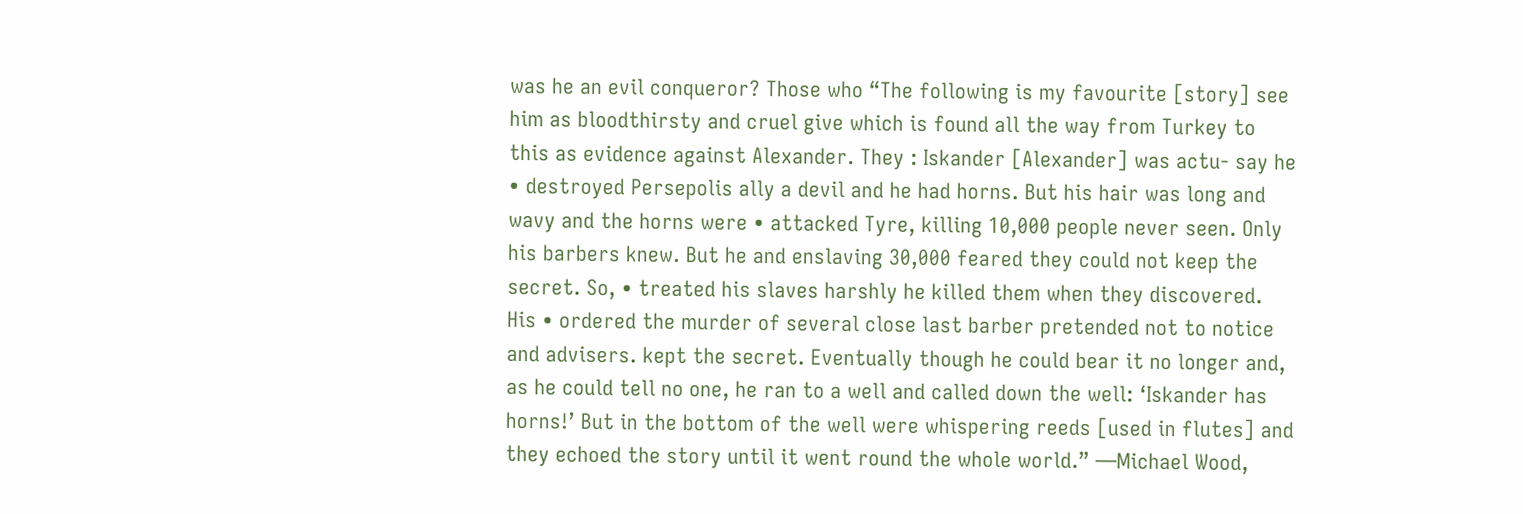was he an evil conqueror? Those who “The following is my favourite [story] see him as bloodthirsty and cruel give which is found all the way from Turkey to this as evidence against Alexander. They : Iskander [Alexander] was actu- say he • destroyed Persepolis ally a devil and he had horns. But his hair was long and wavy and the horns were • attacked Tyre, killing 10,000 people never seen. Only his barbers knew. But he and enslaving 30,000 feared they could not keep the secret. So, • treated his slaves harshly he killed them when they discovered. His • ordered the murder of several close last barber pretended not to notice and advisers. kept the secret. Eventually though he could bear it no longer and, as he could tell no one, he ran to a well and called down the well: ‘Iskander has horns!’ But in the bottom of the well were whispering reeds [used in flutes] and they echoed the story until it went round the whole world.” —Michael Wood,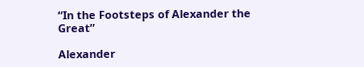“In the Footsteps of Alexander the Great”

Alexander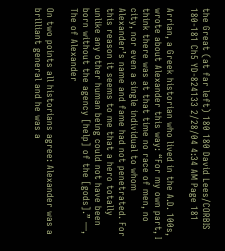the Great (at far left) 180 180 David Lees/CORBIS 180-181 Ch5 YD-824133 2/28/04 4:34 AM Page 181

Arrian, a Greek historian who lived in the A.D. 100s, wrote about Alexander this way: “For my own part, I think there was at that time no race of men, no city, nor even a single individual to whom Alexander’s name and fame had not penetrated. For this reason it seems to me that a hero totally unlike any other human being could not have been born without the agency [help] of the [gods].” —, The of Alexander

On two points all historians agree: Alexander was a brilliant general and he was a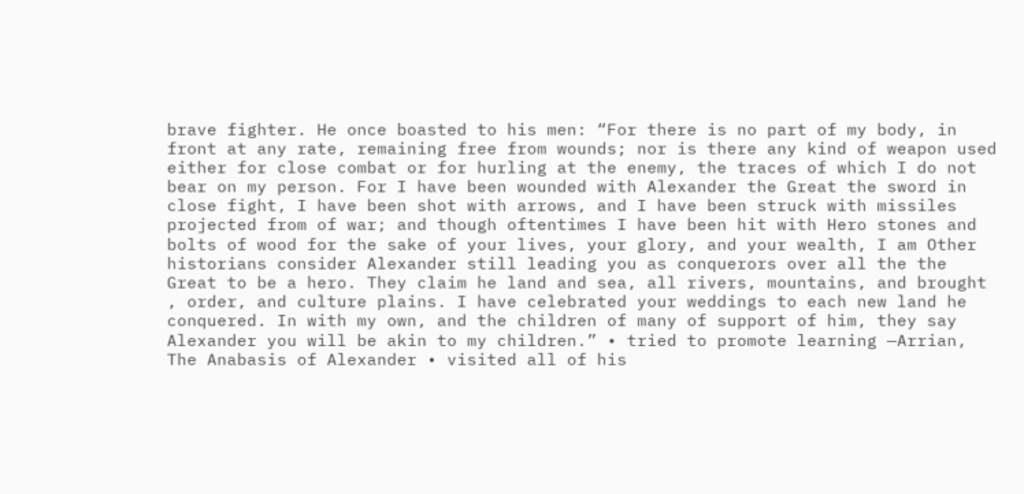brave fighter. He once boasted to his men: “For there is no part of my body, in front at any rate, remaining free from wounds; nor is there any kind of weapon used either for close combat or for hurling at the enemy, the traces of which I do not bear on my person. For I have been wounded with Alexander the Great the sword in close fight, I have been shot with arrows, and I have been struck with missiles projected from of war; and though oftentimes I have been hit with Hero stones and bolts of wood for the sake of your lives, your glory, and your wealth, I am Other historians consider Alexander still leading you as conquerors over all the the Great to be a hero. They claim he land and sea, all rivers, mountains, and brought , order, and culture plains. I have celebrated your weddings to each new land he conquered. In with my own, and the children of many of support of him, they say Alexander you will be akin to my children.” • tried to promote learning —Arrian, The Anabasis of Alexander • visited all of his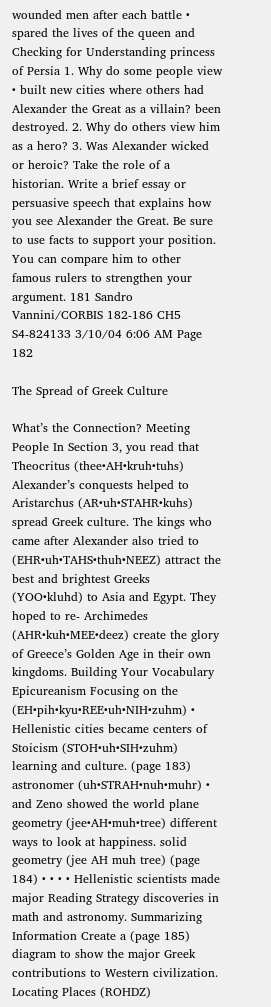wounded men after each battle • spared the lives of the queen and Checking for Understanding princess of Persia 1. Why do some people view • built new cities where others had Alexander the Great as a villain? been destroyed. 2. Why do others view him as a hero? 3. Was Alexander wicked or heroic? Take the role of a historian. Write a brief essay or persuasive speech that explains how you see Alexander the Great. Be sure to use facts to support your position. You can compare him to other famous rulers to strengthen your argument. 181 Sandro Vannini/CORBIS 182-186 CH5 S4-824133 3/10/04 6:06 AM Page 182

The Spread of Greek Culture

What’s the Connection? Meeting People In Section 3, you read that Theocritus (thee•AH•kruh•tuhs) Alexander’s conquests helped to Aristarchus (AR•uh•STAHR•kuhs) spread Greek culture. The kings who came after Alexander also tried to (EHR•uh•TAHS•thuh•NEEZ) attract the best and brightest Greeks (YOO•kluhd) to Asia and Egypt. They hoped to re- Archimedes (AHR•kuh•MEE•deez) create the glory of Greece’s Golden Age in their own kingdoms. Building Your Vocabulary Epicureanism Focusing on the (EH•pih•kyu•REE•uh•NIH•zuhm) • Hellenistic cities became centers of Stoicism (STOH•uh•SIH•zuhm) learning and culture. (page 183) astronomer (uh•STRAH•nuh•muhr) • and Zeno showed the world plane geometry (jee•AH•muh•tree) different ways to look at happiness. solid geometry (jee AH muh tree) (page 184) • • • • Hellenistic scientists made major Reading Strategy discoveries in math and astronomy. Summarizing Information Create a (page 185) diagram to show the major Greek contributions to Western civilization. Locating Places (ROHDZ)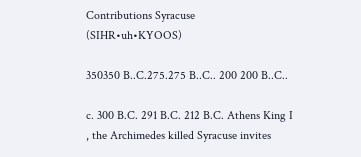Contributions Syracuse (SIHR•uh•KYOOS)

350350 B..C.275.275 B..C.. 200 200 B..C..

c. 300 B.C. 291 B.C. 212 B.C. Athens King I , the Archimedes killed Syracuse invites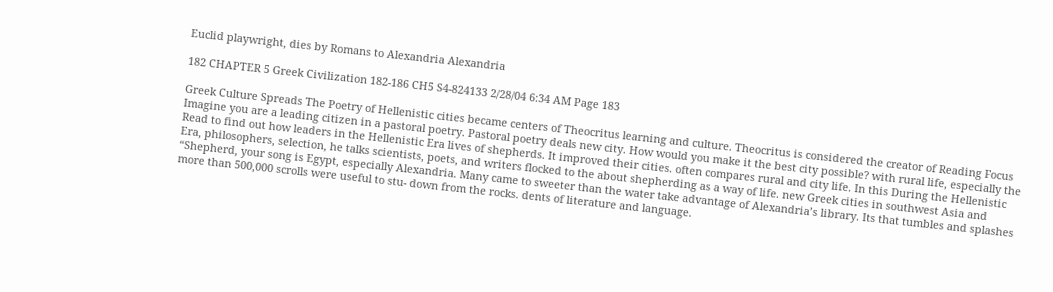Euclid playwright, dies by Romans to Alexandria Alexandria

182 CHAPTER 5 Greek Civilization 182-186 CH5 S4-824133 2/28/04 6:34 AM Page 183

Greek Culture Spreads The Poetry of Hellenistic cities became centers of Theocritus learning and culture. Theocritus is considered the creator of Reading Focus Imagine you are a leading citizen in a pastoral poetry. Pastoral poetry deals new city. How would you make it the best city possible? with rural life, especially the Read to find out how leaders in the Hellenistic Era lives of shepherds. It improved their cities. often compares rural and city life. In this During the Hellenistic Era, philosophers, selection, he talks scientists, poets, and writers flocked to the about shepherding as a way of life. new Greek cities in southwest Asia and “Shepherd, your song is Egypt, especially Alexandria. Many came to sweeter than the water take advantage of Alexandria’s library. Its that tumbles and splashes more than 500,000 scrolls were useful to stu- down from the rocks. dents of literature and language.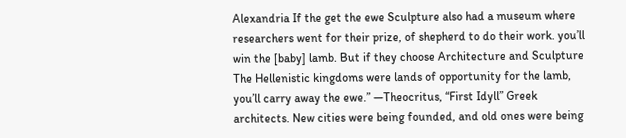Alexandria If the get the ewe Sculpture also had a museum where researchers went for their prize, of shepherd to do their work. you’ll win the [baby] lamb. But if they choose Architecture and Sculpture The Hellenistic kingdoms were lands of opportunity for the lamb, you’ll carry away the ewe.” —Theocritus, “First Idyll” Greek architects. New cities were being founded, and old ones were being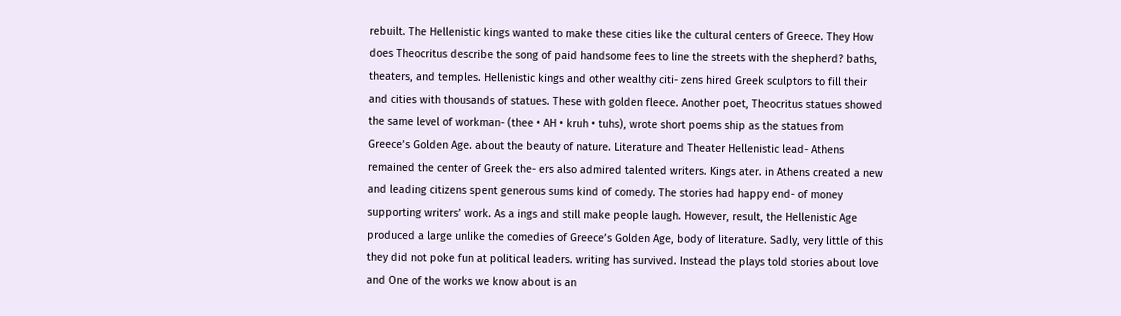rebuilt. The Hellenistic kings wanted to make these cities like the cultural centers of Greece. They How does Theocritus describe the song of paid handsome fees to line the streets with the shepherd? baths, theaters, and temples. Hellenistic kings and other wealthy citi- zens hired Greek sculptors to fill their and cities with thousands of statues. These with golden fleece. Another poet, Theocritus statues showed the same level of workman- (thee • AH • kruh • tuhs), wrote short poems ship as the statues from Greece’s Golden Age. about the beauty of nature. Literature and Theater Hellenistic lead- Athens remained the center of Greek the- ers also admired talented writers. Kings ater. in Athens created a new and leading citizens spent generous sums kind of comedy. The stories had happy end- of money supporting writers’ work. As a ings and still make people laugh. However, result, the Hellenistic Age produced a large unlike the comedies of Greece’s Golden Age, body of literature. Sadly, very little of this they did not poke fun at political leaders. writing has survived. Instead the plays told stories about love and One of the works we know about is an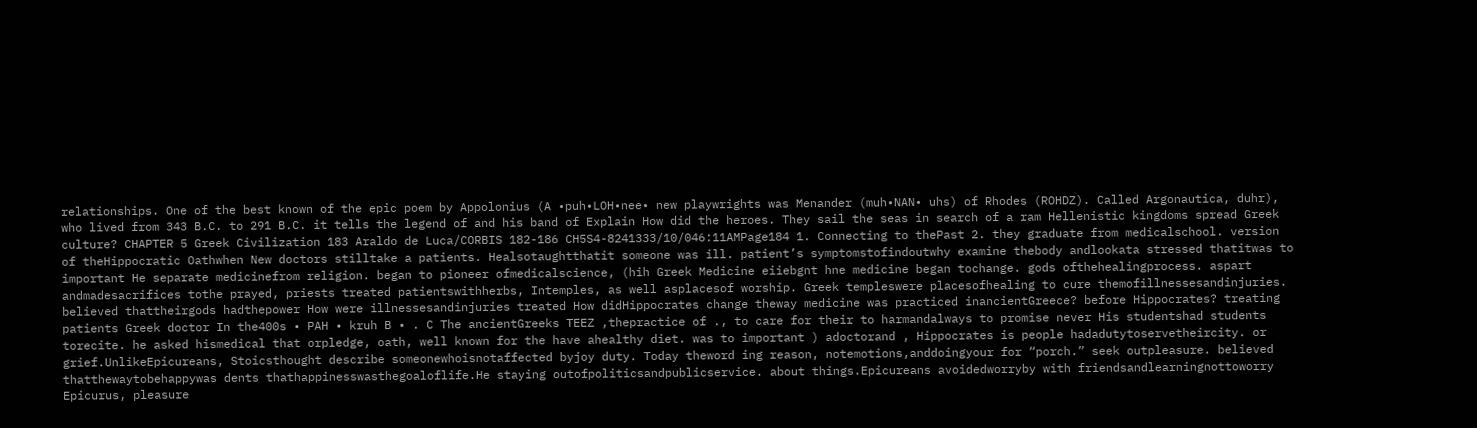relationships. One of the best known of the epic poem by Appolonius (A •puh•LOH•nee• new playwrights was Menander (muh•NAN• uhs) of Rhodes (ROHDZ). Called Argonautica, duhr), who lived from 343 B.C. to 291 B.C. it tells the legend of and his band of Explain How did the heroes. They sail the seas in search of a ram Hellenistic kingdoms spread Greek culture? CHAPTER 5 Greek Civilization 183 Araldo de Luca/CORBIS 182-186 CH5S4-8241333/10/046:11AMPage184 1. Connecting to thePast 2. they graduate from medicalschool. version of theHippocratic Oathwhen New doctors stilltake a patients. Healsotaughtthatit someone was ill. patient’s symptomstofindoutwhy examine thebody andlookata stressed thatitwas to important He separate medicinefrom religion. began to pioneer ofmedicalscience, (hih Greek Medicine eiiebgnt hne medicine began tochange. gods ofthehealingprocess. aspart andmadesacrifices tothe prayed, priests treated patientswithherbs, Intemples, as well asplacesof worship. Greek templeswere placesofhealing to cure themofillnessesandinjuries. believed thattheirgods hadthepower How were illnessesandinjuries treated How didHippocrates change theway medicine was practiced inancientGreece? before Hippocrates? treating patients Greek doctor In the400s • PAH • kruh B • . C The ancientGreeks TEEZ ,thepractice of ., to care for their to harmandalways to promise never His studentshad students torecite. he asked hismedical that orpledge, oath, well known for the have ahealthy diet. was to important ) adoctorand , Hippocrates is people hadadutytoservetheircity. or grief.UnlikeEpicureans, Stoicsthought describe someonewhoisnotaffected byjoy duty. Today theword ing reason, notemotions,anddoingyour for “porch.” seek outpleasure. believed thatthewaytobehappywas dents thathappinesswasthegoaloflife.He staying outofpoliticsandpublicservice. about things.Epicureans avoidedworryby with friendsandlearningnottoworry Epicurus, pleasure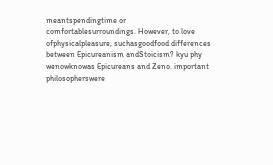meantspendingtime or comfortablesurroundings. However, to love ofphysicalpleasure, suchasgoodfood differences between Epicureanism andStoicism? kyu phy wenowknowas Epicureans and Zeno. important philosopherswere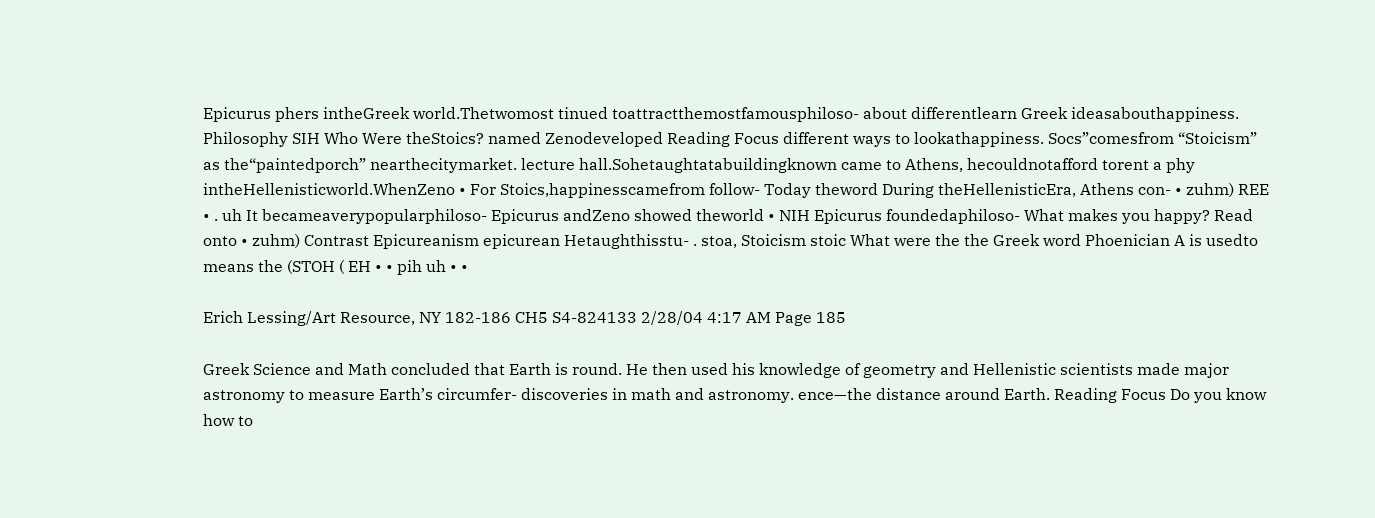Epicurus phers intheGreek world.Thetwomost tinued toattractthemostfamousphiloso- about differentlearn Greek ideasabouthappiness. Philosophy SIH Who Were theStoics? named Zenodeveloped Reading Focus different ways to lookathappiness. Socs”comesfrom “Stoicism” as the“paintedporch” nearthecitymarket. lecture hall.Sohetaughtatabuildingknown came to Athens, hecouldnotafford torent a phy intheHellenisticworld.WhenZeno • For Stoics,happinesscamefrom follow- Today theword During theHellenisticEra, Athens con- • zuhm) REE • . uh It becameaverypopularphiloso- Epicurus andZeno showed theworld • NIH Epicurus foundedaphiloso- What makes you happy? Read onto • zuhm) Contrast Epicureanism epicurean Hetaughthisstu- . stoa, Stoicism stoic What were the the Greek word Phoenician A is usedto means the (STOH ( EH • • pih uh • •

Erich Lessing/Art Resource, NY 182-186 CH5 S4-824133 2/28/04 4:17 AM Page 185

Greek Science and Math concluded that Earth is round. He then used his knowledge of geometry and Hellenistic scientists made major astronomy to measure Earth’s circumfer- discoveries in math and astronomy. ence—the distance around Earth. Reading Focus Do you know how to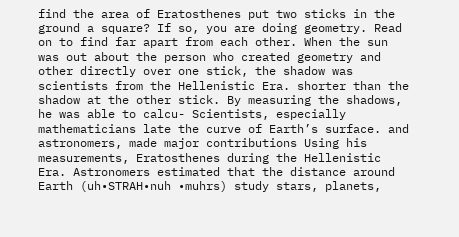find the area of Eratosthenes put two sticks in the ground a square? If so, you are doing geometry. Read on to find far apart from each other. When the sun was out about the person who created geometry and other directly over one stick, the shadow was scientists from the Hellenistic Era. shorter than the shadow at the other stick. By measuring the shadows, he was able to calcu- Scientists, especially mathematicians late the curve of Earth’s surface. and astronomers, made major contributions Using his measurements, Eratosthenes during the Hellenistic Era. Astronomers estimated that the distance around Earth (uh•STRAH•nuh •muhrs) study stars, planets,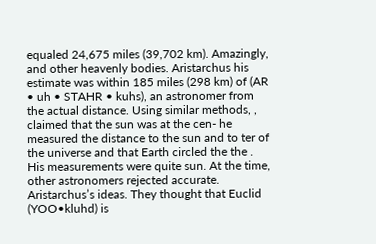equaled 24,675 miles (39,702 km). Amazingly, and other heavenly bodies. Aristarchus his estimate was within 185 miles (298 km) of (AR • uh • STAHR • kuhs), an astronomer from the actual distance. Using similar methods, , claimed that the sun was at the cen- he measured the distance to the sun and to ter of the universe and that Earth circled the the . His measurements were quite sun. At the time, other astronomers rejected accurate. Aristarchus’s ideas. They thought that Euclid (YOO•kluhd) is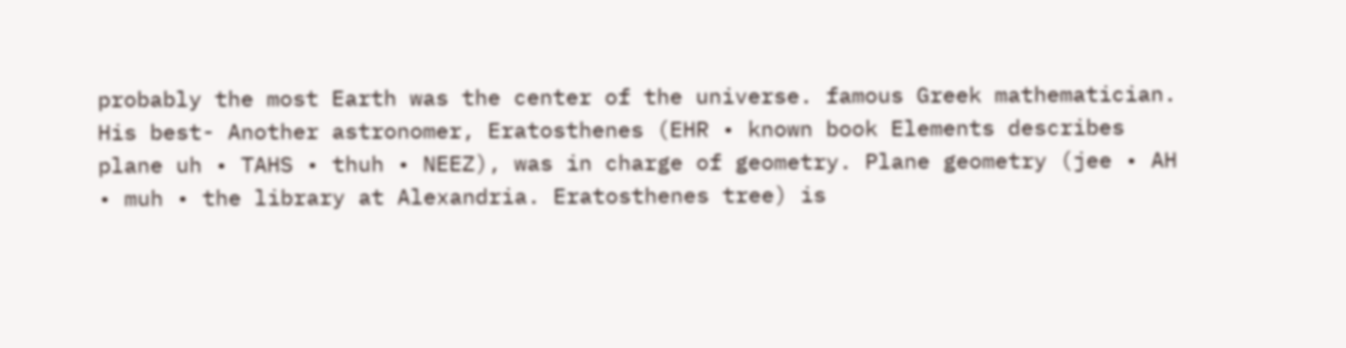probably the most Earth was the center of the universe. famous Greek mathematician. His best- Another astronomer, Eratosthenes (EHR • known book Elements describes plane uh • TAHS • thuh • NEEZ), was in charge of geometry. Plane geometry (jee • AH • muh • the library at Alexandria. Eratosthenes tree) is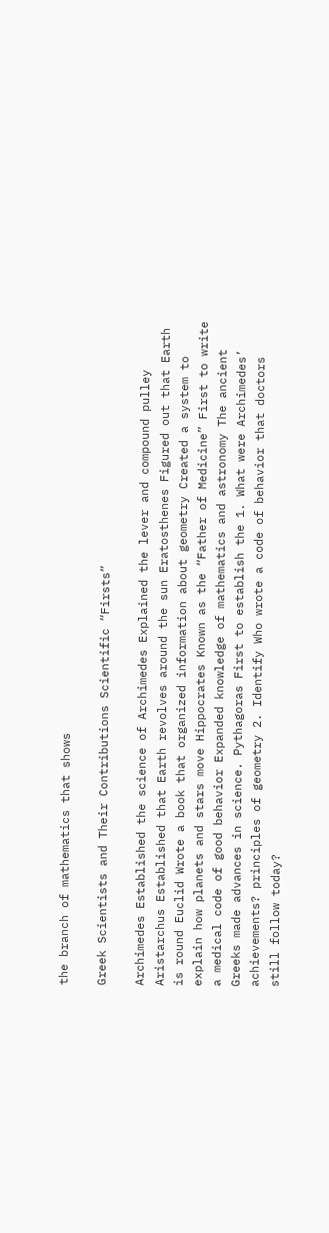the branch of mathematics that shows

Greek Scientists and Their Contributions Scientific “Firsts”

Archimedes Established the science of Archimedes Explained the lever and compound pulley Aristarchus Established that Earth revolves around the sun Eratosthenes Figured out that Earth is round Euclid Wrote a book that organized information about geometry Created a system to explain how planets and stars move Hippocrates Known as the “Father of Medicine” First to write a medical code of good behavior Expanded knowledge of mathematics and astronomy The ancient Greeks made advances in science. Pythagoras First to establish the 1. What were Archimedes’ achievements? principles of geometry 2. Identify Who wrote a code of behavior that doctors still follow today?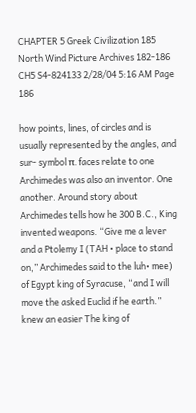CHAPTER 5 Greek Civilization 185 North Wind Picture Archives 182-186 CH5 S4-824133 2/28/04 5:16 AM Page 186

how points, lines, of circles and is usually represented by the angles, and sur- symbol π. faces relate to one Archimedes was also an inventor. One another. Around story about Archimedes tells how he 300 B.C., King invented weapons. “Give me a lever and a Ptolemy I (TAH • place to stand on,” Archimedes said to the luh• mee) of Egypt king of Syracuse, “and I will move the asked Euclid if he earth.” knew an easier The king of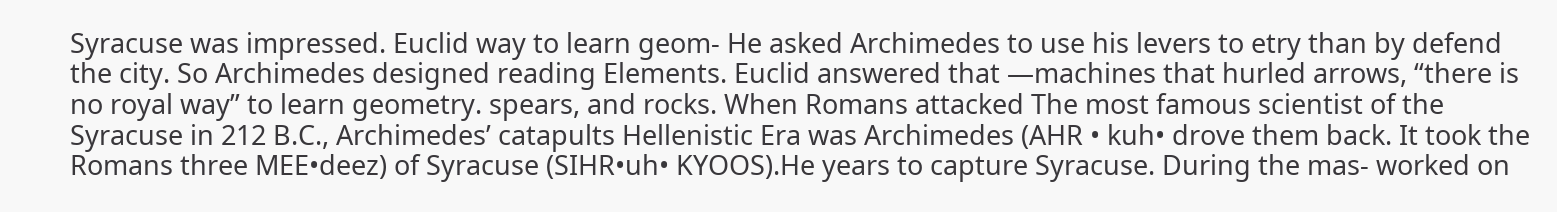Syracuse was impressed. Euclid way to learn geom- He asked Archimedes to use his levers to etry than by defend the city. So Archimedes designed reading Elements. Euclid answered that —machines that hurled arrows, “there is no royal way” to learn geometry. spears, and rocks. When Romans attacked The most famous scientist of the Syracuse in 212 B.C., Archimedes’ catapults Hellenistic Era was Archimedes (AHR • kuh• drove them back. It took the Romans three MEE•deez) of Syracuse (SIHR•uh• KYOOS).He years to capture Syracuse. During the mas- worked on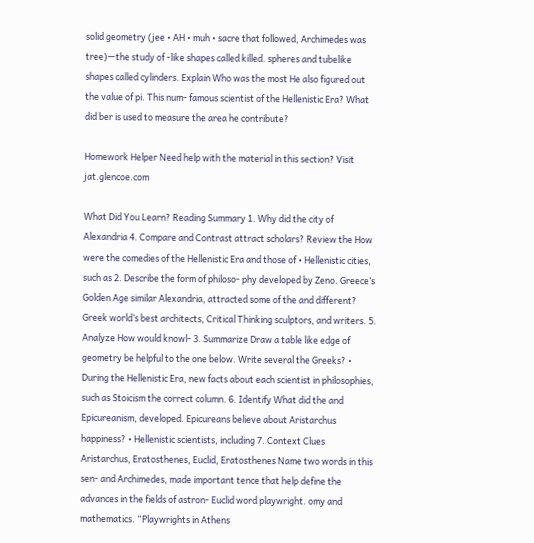solid geometry (jee • AH • muh • sacre that followed, Archimedes was tree)—the study of -like shapes called killed. spheres and tubelike shapes called cylinders. Explain Who was the most He also figured out the value of pi. This num- famous scientist of the Hellenistic Era? What did ber is used to measure the area he contribute?

Homework Helper Need help with the material in this section? Visit jat.glencoe.com

What Did You Learn? Reading Summary 1. Why did the city of Alexandria 4. Compare and Contrast attract scholars? Review the How were the comedies of the Hellenistic Era and those of • Hellenistic cities, such as 2. Describe the form of philoso- phy developed by Zeno. Greece’s Golden Age similar Alexandria, attracted some of the and different? Greek world’s best architects, Critical Thinking sculptors, and writers. 5. Analyze How would knowl- 3. Summarize Draw a table like edge of geometry be helpful to the one below. Write several the Greeks? • During the Hellenistic Era, new facts about each scientist in philosophies, such as Stoicism the correct column. 6. Identify What did the and Epicureanism, developed. Epicureans believe about Aristarchus happiness? • Hellenistic scientists, including 7. Context Clues Aristarchus, Eratosthenes, Euclid, Eratosthenes Name two words in this sen- and Archimedes, made important tence that help define the advances in the fields of astron- Euclid word playwright. omy and mathematics. “Playwrights in Athens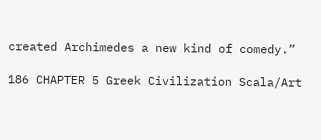created Archimedes a new kind of comedy.”

186 CHAPTER 5 Greek Civilization Scala/Art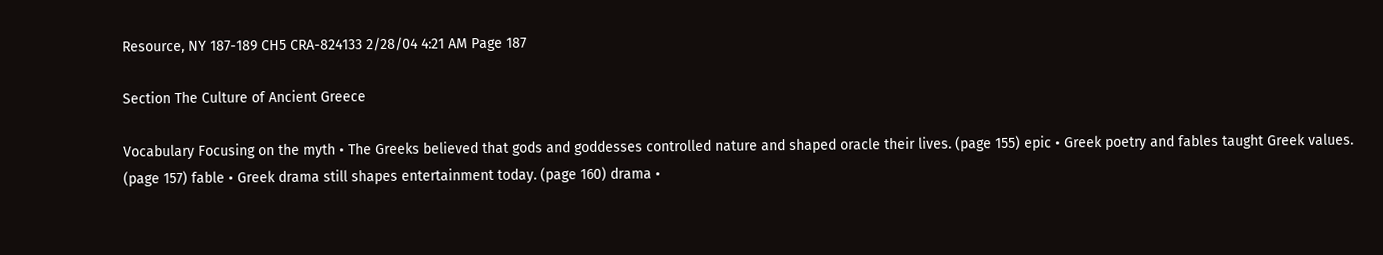Resource, NY 187-189 CH5 CRA-824133 2/28/04 4:21 AM Page 187

Section The Culture of Ancient Greece

Vocabulary Focusing on the myth • The Greeks believed that gods and goddesses controlled nature and shaped oracle their lives. (page 155) epic • Greek poetry and fables taught Greek values. (page 157) fable • Greek drama still shapes entertainment today. (page 160) drama •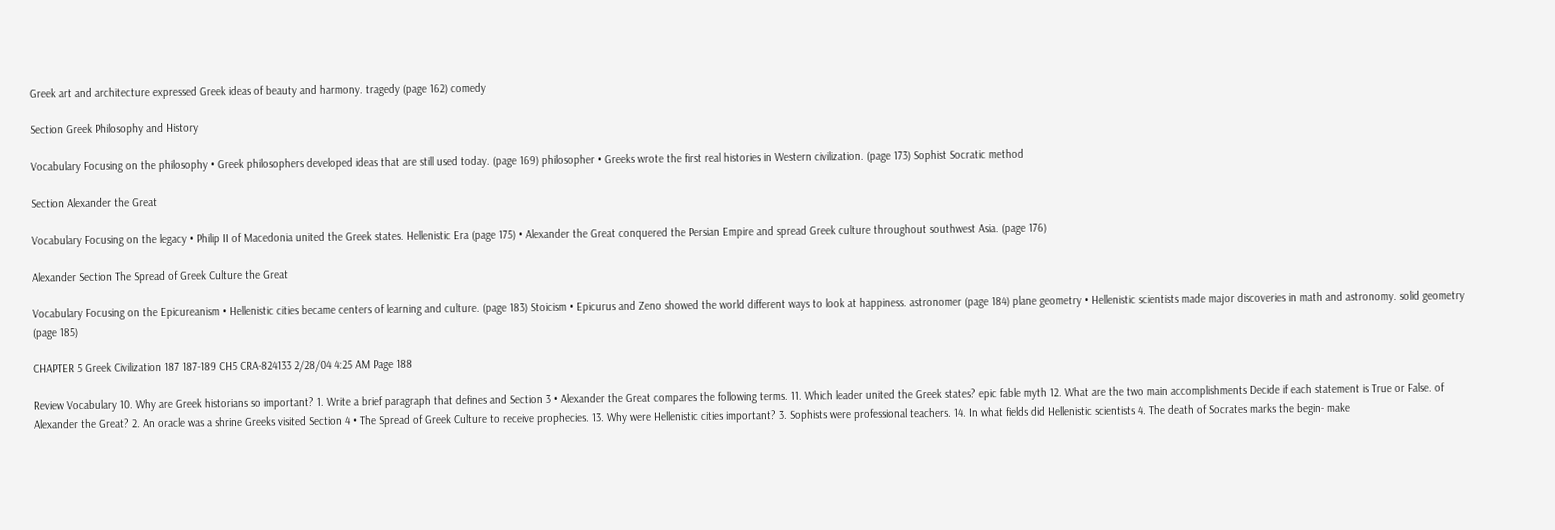Greek art and architecture expressed Greek ideas of beauty and harmony. tragedy (page 162) comedy

Section Greek Philosophy and History

Vocabulary Focusing on the philosophy • Greek philosophers developed ideas that are still used today. (page 169) philosopher • Greeks wrote the first real histories in Western civilization. (page 173) Sophist Socratic method

Section Alexander the Great

Vocabulary Focusing on the legacy • Philip II of Macedonia united the Greek states. Hellenistic Era (page 175) • Alexander the Great conquered the Persian Empire and spread Greek culture throughout southwest Asia. (page 176)

Alexander Section The Spread of Greek Culture the Great

Vocabulary Focusing on the Epicureanism • Hellenistic cities became centers of learning and culture. (page 183) Stoicism • Epicurus and Zeno showed the world different ways to look at happiness. astronomer (page 184) plane geometry • Hellenistic scientists made major discoveries in math and astronomy. solid geometry (page 185)

CHAPTER 5 Greek Civilization 187 187-189 CH5 CRA-824133 2/28/04 4:25 AM Page 188

Review Vocabulary 10. Why are Greek historians so important? 1. Write a brief paragraph that defines and Section 3 • Alexander the Great compares the following terms. 11. Which leader united the Greek states? epic fable myth 12. What are the two main accomplishments Decide if each statement is True or False. of Alexander the Great? 2. An oracle was a shrine Greeks visited Section 4 • The Spread of Greek Culture to receive prophecies. 13. Why were Hellenistic cities important? 3. Sophists were professional teachers. 14. In what fields did Hellenistic scientists 4. The death of Socrates marks the begin- make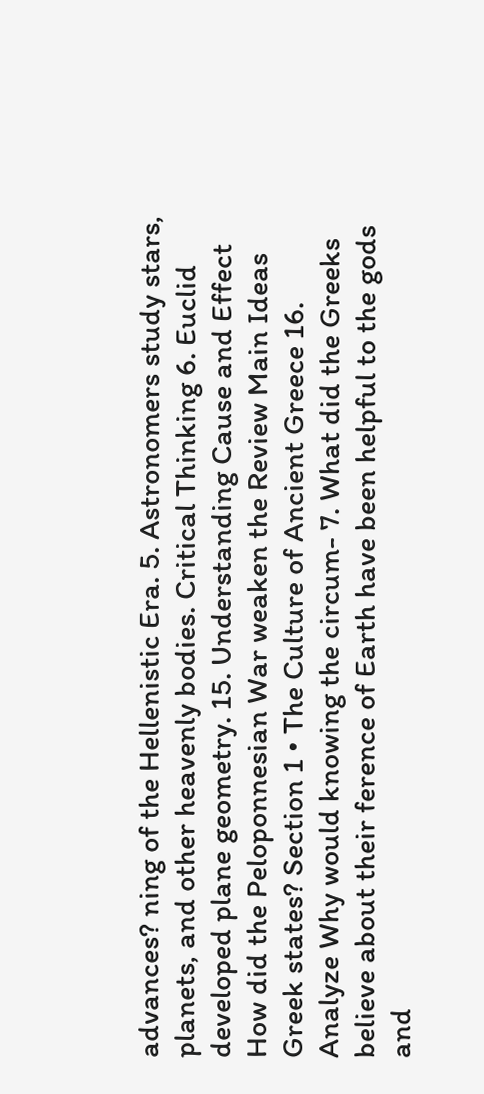advances? ning of the Hellenistic Era. 5. Astronomers study stars, planets, and other heavenly bodies. Critical Thinking 6. Euclid developed plane geometry. 15. Understanding Cause and Effect How did the Peloponnesian War weaken the Review Main Ideas Greek states? Section 1 • The Culture of Ancient Greece 16. Analyze Why would knowing the circum- 7. What did the Greeks believe about their ference of Earth have been helpful to the gods and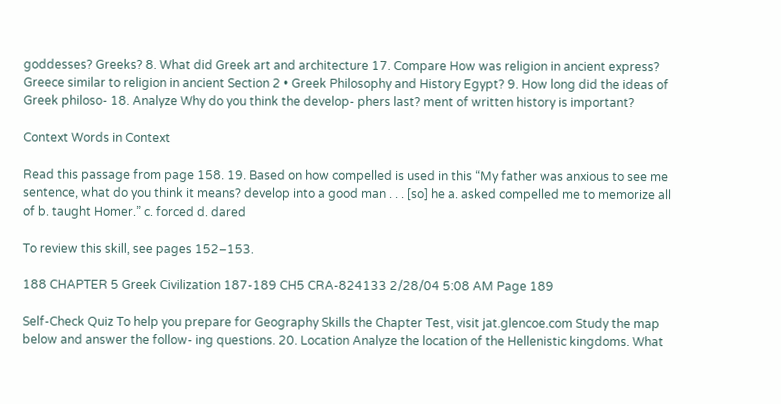goddesses? Greeks? 8. What did Greek art and architecture 17. Compare How was religion in ancient express? Greece similar to religion in ancient Section 2 • Greek Philosophy and History Egypt? 9. How long did the ideas of Greek philoso- 18. Analyze Why do you think the develop- phers last? ment of written history is important?

Context Words in Context

Read this passage from page 158. 19. Based on how compelled is used in this “My father was anxious to see me sentence, what do you think it means? develop into a good man . . . [so] he a. asked compelled me to memorize all of b. taught Homer.” c. forced d. dared

To review this skill, see pages 152–153.

188 CHAPTER 5 Greek Civilization 187-189 CH5 CRA-824133 2/28/04 5:08 AM Page 189

Self-Check Quiz To help you prepare for Geography Skills the Chapter Test, visit jat.glencoe.com Study the map below and answer the follow- ing questions. 20. Location Analyze the location of the Hellenistic kingdoms. What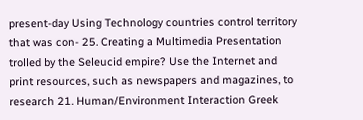present-day Using Technology countries control territory that was con- 25. Creating a Multimedia Presentation trolled by the Seleucid empire? Use the Internet and print resources, such as newspapers and magazines, to research 21. Human/Environment Interaction Greek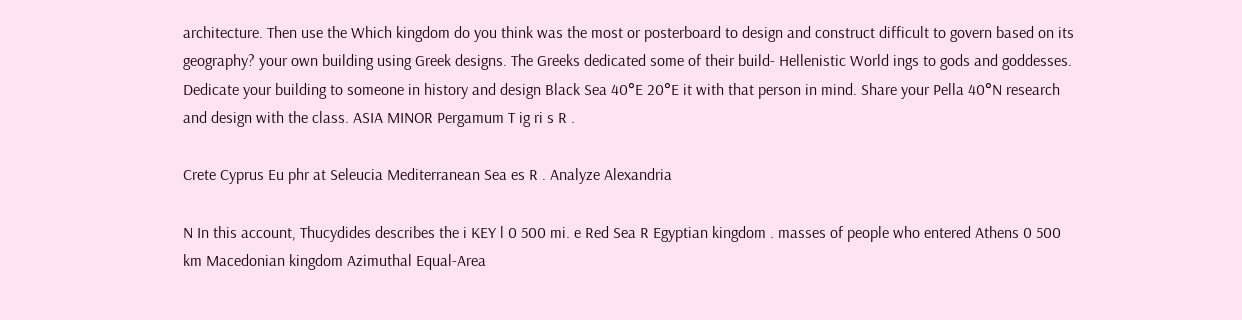architecture. Then use the Which kingdom do you think was the most or posterboard to design and construct difficult to govern based on its geography? your own building using Greek designs. The Greeks dedicated some of their build- Hellenistic World ings to gods and goddesses. Dedicate your building to someone in history and design Black Sea 40°E 20°E it with that person in mind. Share your Pella 40°N research and design with the class. ASIA MINOR Pergamum T ig ri s R .

Crete Cyprus Eu phr at Seleucia Mediterranean Sea es R . Analyze Alexandria

N In this account, Thucydides describes the i KEY l 0 500 mi. e Red Sea R Egyptian kingdom . masses of people who entered Athens 0 500 km Macedonian kingdom Azimuthal Equal-Area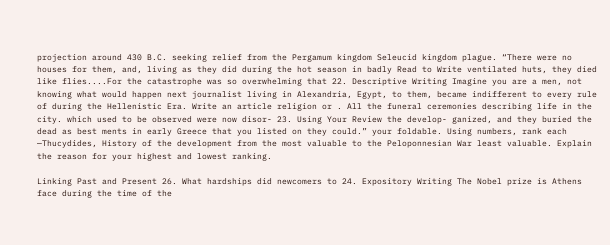projection around 430 B.C. seeking relief from the Pergamum kingdom Seleucid kingdom plague. “There were no houses for them, and, living as they did during the hot season in badly Read to Write ventilated huts, they died like flies....For the catastrophe was so overwhelming that 22. Descriptive Writing Imagine you are a men, not knowing what would happen next journalist living in Alexandria, Egypt, to them, became indifferent to every rule of during the Hellenistic Era. Write an article religion or . All the funeral ceremonies describing life in the city. which used to be observed were now disor- 23. Using Your Review the develop- ganized, and they buried the dead as best ments in early Greece that you listed on they could.” your foldable. Using numbers, rank each —Thucydides, History of the development from the most valuable to the Peloponnesian War least valuable. Explain the reason for your highest and lowest ranking.

Linking Past and Present 26. What hardships did newcomers to 24. Expository Writing The Nobel prize is Athens face during the time of the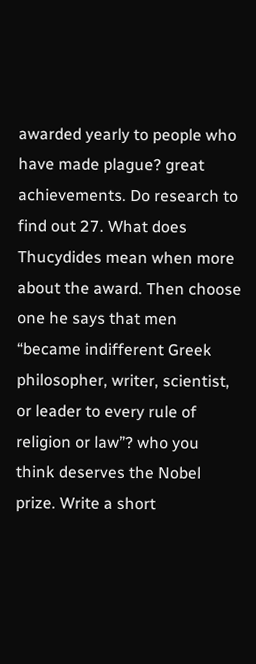awarded yearly to people who have made plague? great achievements. Do research to find out 27. What does Thucydides mean when more about the award. Then choose one he says that men “became indifferent Greek philosopher, writer, scientist, or leader to every rule of religion or law”? who you think deserves the Nobel prize. Write a short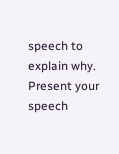speech to explain why. Present your speech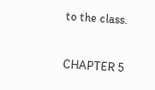to the class.

CHAPTER 5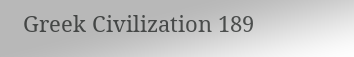Greek Civilization 189